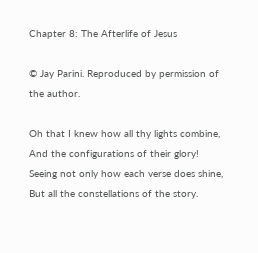Chapter 8: The Afterlife of Jesus

© Jay Parini. Reproduced by permission of the author.

Oh that I knew how all thy lights combine,
And the configurations of their glory!
Seeing not only how each verse does shine,
But all the constellations of the story.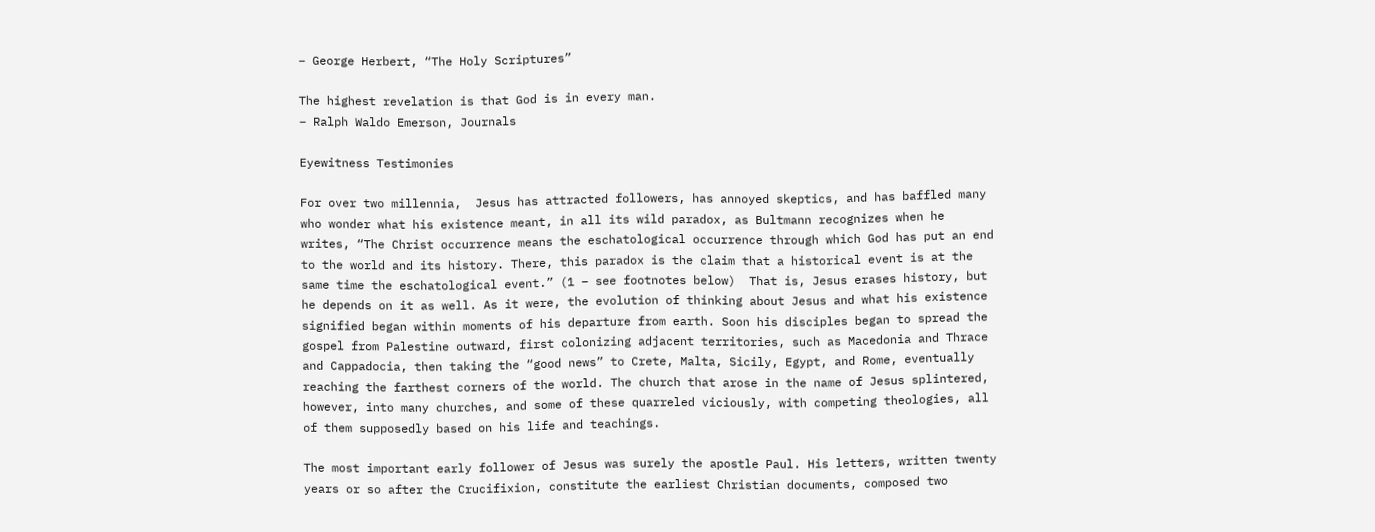– George Herbert, “The Holy Scriptures”

The highest revelation is that God is in every man.
– Ralph Waldo Emerson, Journals

Eyewitness Testimonies

For over two millennia,  Jesus has attracted followers, has annoyed skeptics, and has baffled many who wonder what his existence meant, in all its wild paradox, as Bultmann recognizes when he writes, “The Christ occurrence means the eschatological occurrence through which God has put an end to the world and its history. There, this paradox is the claim that a historical event is at the same time the eschatological event.” (1 – see footnotes below)  That is, Jesus erases history, but he depends on it as well. As it were, the evolution of thinking about Jesus and what his existence signified began within moments of his departure from earth. Soon his disciples began to spread the gospel from Palestine outward, first colonizing adjacent territories, such as Macedonia and Thrace and Cappadocia, then taking the “good news” to Crete, Malta, Sicily, Egypt, and Rome, eventually reaching the farthest corners of the world. The church that arose in the name of Jesus splintered, however, into many churches, and some of these quarreled viciously, with competing theologies, all of them supposedly based on his life and teachings.

The most important early follower of Jesus was surely the apostle Paul. His letters, written twenty years or so after the Crucifixion, constitute the earliest Christian documents, composed two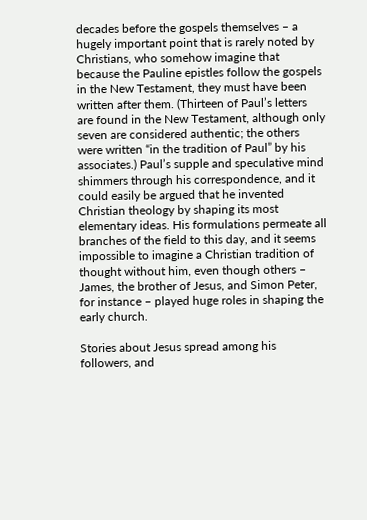decades before the gospels themselves – a hugely important point that is rarely noted by Christians, who somehow imagine that because the Pauline epistles follow the gospels in the New Testament, they must have been written after them. (Thirteen of Paul’s letters are found in the New Testament, although only seven are considered authentic; the others were written “in the tradition of Paul” by his associates.) Paul’s supple and speculative mind shimmers through his correspondence, and it could easily be argued that he invented Christian theology by shaping its most elementary ideas. His formulations permeate all branches of the field to this day, and it seems impossible to imagine a Christian tradition of thought without him, even though others – James, the brother of Jesus, and Simon Peter, for instance – played huge roles in shaping the early church.

Stories about Jesus spread among his followers, and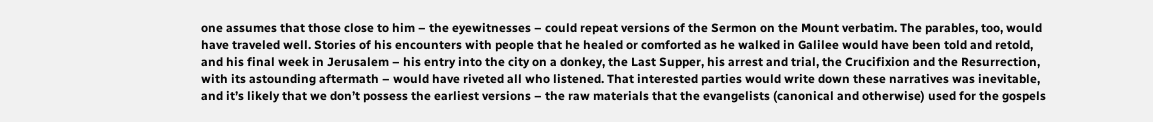one assumes that those close to him – the eyewitnesses – could repeat versions of the Sermon on the Mount verbatim. The parables, too, would have traveled well. Stories of his encounters with people that he healed or comforted as he walked in Galilee would have been told and retold, and his final week in Jerusalem – his entry into the city on a donkey, the Last Supper, his arrest and trial, the Crucifixion and the Resurrection, with its astounding aftermath – would have riveted all who listened. That interested parties would write down these narratives was inevitable, and it’s likely that we don’t possess the earliest versions – the raw materials that the evangelists (canonical and otherwise) used for the gospels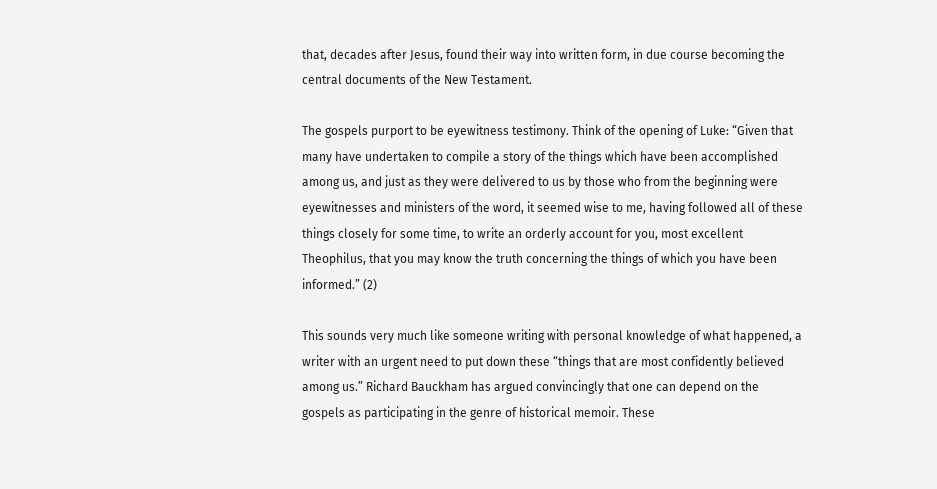that, decades after Jesus, found their way into written form, in due course becoming the central documents of the New Testament.

The gospels purport to be eyewitness testimony. Think of the opening of Luke: “Given that many have undertaken to compile a story of the things which have been accomplished among us, and just as they were delivered to us by those who from the beginning were eyewitnesses and ministers of the word, it seemed wise to me, having followed all of these things closely for some time, to write an orderly account for you, most excellent Theophilus, that you may know the truth concerning the things of which you have been informed.” (2)

This sounds very much like someone writing with personal knowledge of what happened, a writer with an urgent need to put down these “things that are most confidently believed among us.” Richard Bauckham has argued convincingly that one can depend on the gospels as participating in the genre of historical memoir. These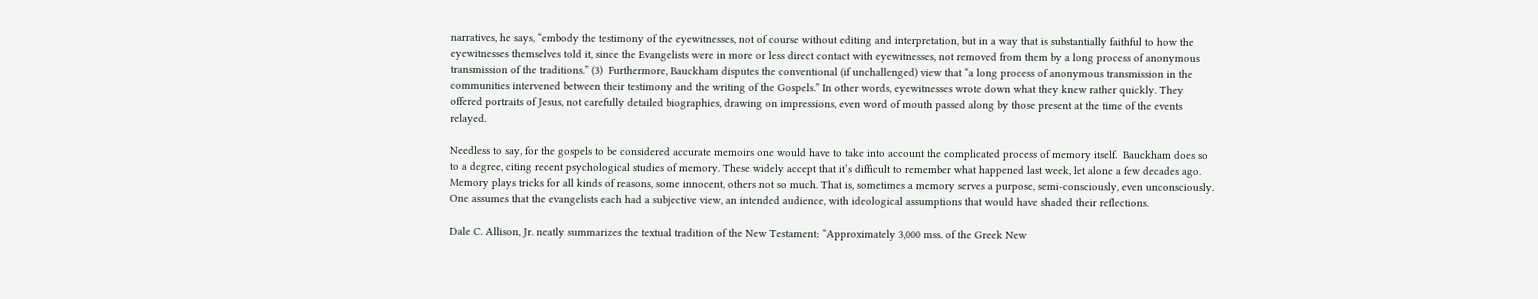narratives, he says, “embody the testimony of the eyewitnesses, not of course without editing and interpretation, but in a way that is substantially faithful to how the eyewitnesses themselves told it, since the Evangelists were in more or less direct contact with eyewitnesses, not removed from them by a long process of anonymous transmission of the traditions.” (3)  Furthermore, Bauckham disputes the conventional (if unchallenged) view that “a long process of anonymous transmission in the communities intervened between their testimony and the writing of the Gospels.” In other words, eyewitnesses wrote down what they knew rather quickly. They offered portraits of Jesus, not carefully detailed biographies, drawing on impressions, even word of mouth passed along by those present at the time of the events relayed.

Needless to say, for the gospels to be considered accurate memoirs one would have to take into account the complicated process of memory itself.  Bauckham does so to a degree, citing recent psychological studies of memory. These widely accept that it’s difficult to remember what happened last week, let alone a few decades ago. Memory plays tricks for all kinds of reasons, some innocent, others not so much. That is, sometimes a memory serves a purpose, semi-consciously, even unconsciously. One assumes that the evangelists each had a subjective view, an intended audience, with ideological assumptions that would have shaded their reflections.

Dale C. Allison, Jr. neatly summarizes the textual tradition of the New Testament: “Approximately 3,000 mss. of the Greek New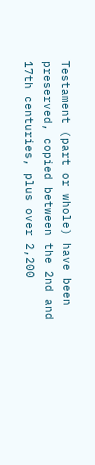Testament (part or whole) have been preserved, copied between the 2nd and 17th centuries, plus over 2,200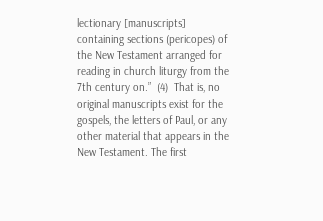lectionary [manuscripts] containing sections (pericopes) of the New Testament arranged for reading in church liturgy from the 7th century on.”  (4)  That is, no original manuscripts exist for the gospels, the letters of Paul, or any other material that appears in the New Testament. The first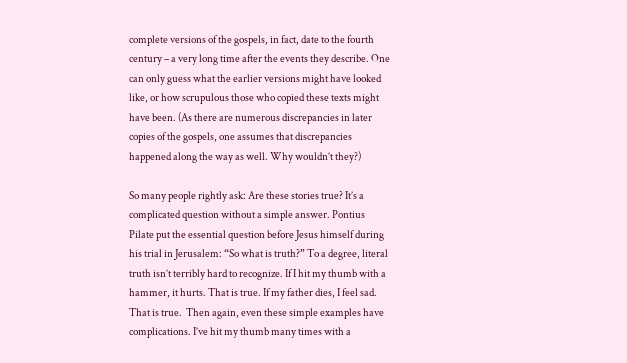complete versions of the gospels, in fact, date to the fourth century – a very long time after the events they describe. One can only guess what the earlier versions might have looked like, or how scrupulous those who copied these texts might have been. (As there are numerous discrepancies in later copies of the gospels, one assumes that discrepancies happened along the way as well. Why wouldn’t they?)

So many people rightly ask: Are these stories true? It’s a complicated question without a simple answer. Pontius Pilate put the essential question before Jesus himself during his trial in Jerusalem: “So what is truth?” To a degree, literal truth isn’t terribly hard to recognize. If I hit my thumb with a hammer, it hurts. That is true. If my father dies, I feel sad. That is true.  Then again, even these simple examples have complications. I’ve hit my thumb many times with a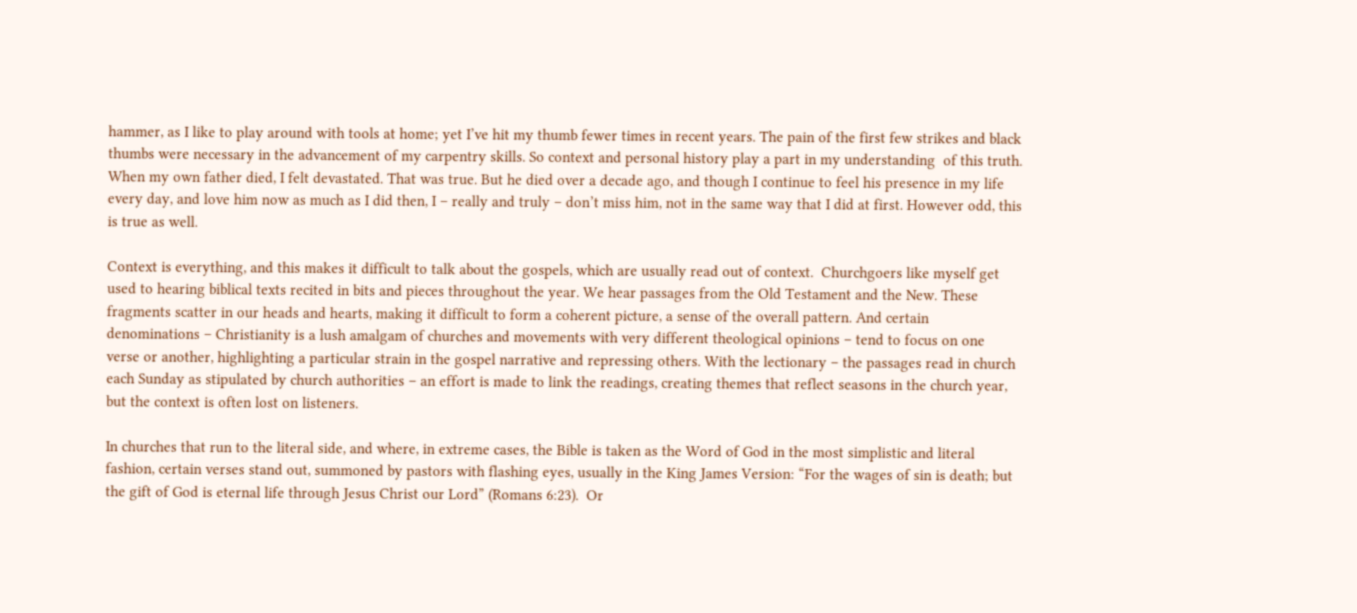hammer, as I like to play around with tools at home; yet I’ve hit my thumb fewer times in recent years. The pain of the first few strikes and black thumbs were necessary in the advancement of my carpentry skills. So context and personal history play a part in my understanding  of this truth. When my own father died, I felt devastated. That was true. But he died over a decade ago, and though I continue to feel his presence in my life every day, and love him now as much as I did then, I – really and truly – don’t miss him, not in the same way that I did at first. However odd, this is true as well.

Context is everything, and this makes it difficult to talk about the gospels, which are usually read out of context.  Churchgoers like myself get used to hearing biblical texts recited in bits and pieces throughout the year. We hear passages from the Old Testament and the New. These fragments scatter in our heads and hearts, making it difficult to form a coherent picture, a sense of the overall pattern. And certain denominations – Christianity is a lush amalgam of churches and movements with very different theological opinions – tend to focus on one verse or another, highlighting a particular strain in the gospel narrative and repressing others. With the lectionary – the passages read in church each Sunday as stipulated by church authorities – an effort is made to link the readings, creating themes that reflect seasons in the church year, but the context is often lost on listeners.

In churches that run to the literal side, and where, in extreme cases, the Bible is taken as the Word of God in the most simplistic and literal fashion, certain verses stand out, summoned by pastors with flashing eyes, usually in the King James Version: “For the wages of sin is death; but the gift of God is eternal life through Jesus Christ our Lord” (Romans 6:23).  Or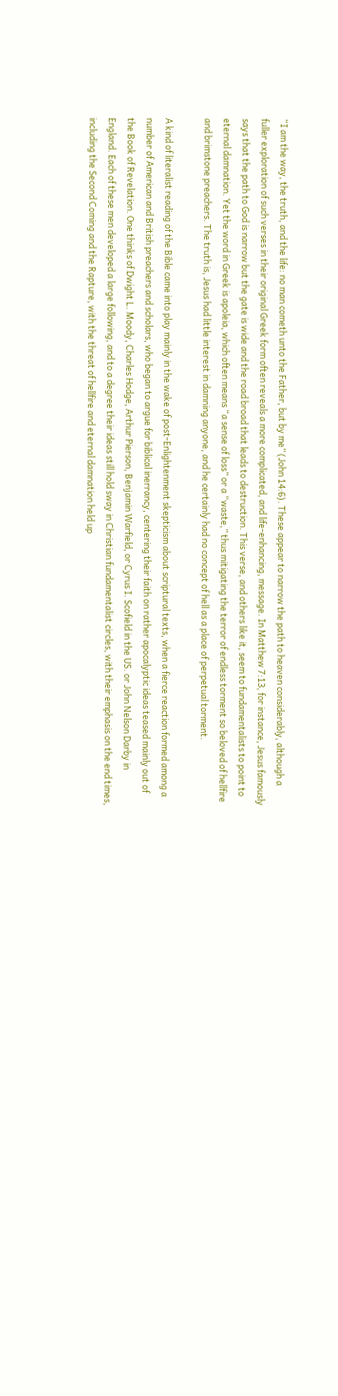“I am the way, the truth, and the life: no man cometh unto the Father, but by me” (John 14:6). These appear to narrow the path to heaven considerably, although a fuller exploration of such verses in their original Greek form often reveals a more complicated, and life-enhancing, message. In Matthew 7:13, for instance, Jesus famously says that the path to God is narrow but the gate is wide and the road broad that leads to destruction. This verse, and others like it, seem to fundamentalists to point to eternal damnation. Yet the word in Greek is apoleia, which often means “a sense of loss” or a “waste,” thus mitigating the terror of endless torment so beloved of hellfire and brimstone preachers. The truth is, Jesus had little interest in damning anyone, and he certainly had no concept of hell as a place of perpetual torment.

A kind of literalist reading of the Bible came into play mainly in the wake of post-Enlightenment skepticism about scriptural texts, when a fierce reaction formed among a number of American and British preachers and scholars, who began to argue for biblical inerrancy, centering their faith on rather apocalyptic ideas teased mainly out of the Book of Revelation. One thinks of Dwight L. Moody, Charles Hodge, Arthur Pierson, Benjamin Warfield, or Cyrus I. Scofield in the US. or John Nelson Darby in England. Each of these men developed a large following, and to a degree their ideas still hold sway in Christian fundamentalist circles, with their emphasis on the end times, including the Second Coming and the Rapture, with the threat of hellfire and eternal damnation held up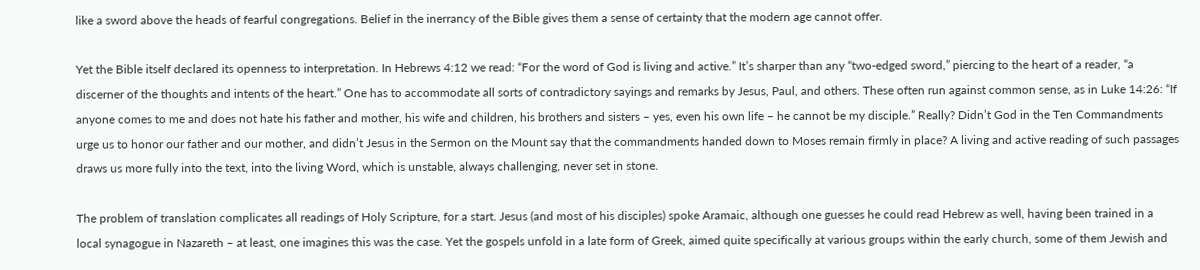like a sword above the heads of fearful congregations. Belief in the inerrancy of the Bible gives them a sense of certainty that the modern age cannot offer.

Yet the Bible itself declared its openness to interpretation. In Hebrews 4:12 we read: “For the word of God is living and active.” It’s sharper than any “two-edged sword,” piercing to the heart of a reader, “a discerner of the thoughts and intents of the heart.” One has to accommodate all sorts of contradictory sayings and remarks by Jesus, Paul, and others. These often run against common sense, as in Luke 14:26: “If anyone comes to me and does not hate his father and mother, his wife and children, his brothers and sisters – yes, even his own life – he cannot be my disciple.” Really? Didn’t God in the Ten Commandments urge us to honor our father and our mother, and didn’t Jesus in the Sermon on the Mount say that the commandments handed down to Moses remain firmly in place? A living and active reading of such passages draws us more fully into the text, into the living Word, which is unstable, always challenging, never set in stone.

The problem of translation complicates all readings of Holy Scripture, for a start. Jesus (and most of his disciples) spoke Aramaic, although one guesses he could read Hebrew as well, having been trained in a local synagogue in Nazareth – at least, one imagines this was the case. Yet the gospels unfold in a late form of Greek, aimed quite specifically at various groups within the early church, some of them Jewish and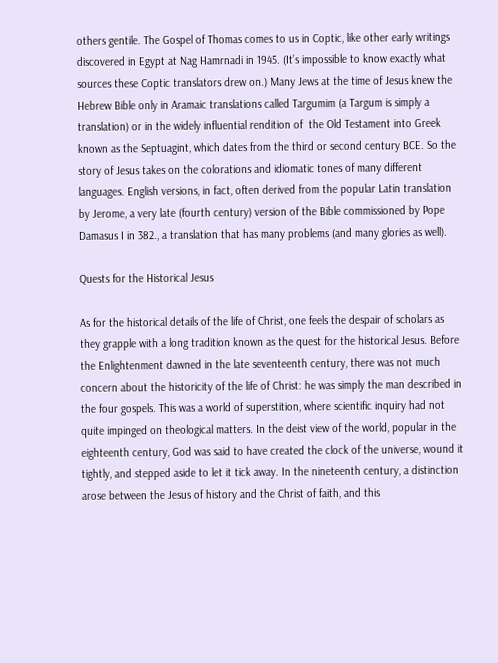others gentile. The Gospel of Thomas comes to us in Coptic, like other early writings discovered in Egypt at Nag Hamrnadi in 1945. (It’s impossible to know exactly what sources these Coptic translators drew on.) Many Jews at the time of Jesus knew the Hebrew Bible only in Aramaic translations called Targumim (a Targum is simply a translation) or in the widely influential rendition of  the Old Testament into Greek known as the Septuagint, which dates from the third or second century BCE. So the story of Jesus takes on the colorations and idiomatic tones of many different languages. English versions, in fact, often derived from the popular Latin translation by Jerome, a very late (fourth century) version of the Bible commissioned by Pope Damasus I in 382., a translation that has many problems (and many glories as well).

Quests for the Historical Jesus

As for the historical details of the life of Christ, one feels the despair of scholars as they grapple with a long tradition known as the quest for the historical Jesus. Before the Enlightenment dawned in the late seventeenth century, there was not much concern about the historicity of the life of Christ: he was simply the man described in the four gospels. This was a world of superstition, where scientific inquiry had not quite impinged on theological matters. In the deist view of the world, popular in the eighteenth century, God was said to have created the clock of the universe, wound it tightly, and stepped aside to let it tick away. In the nineteenth century, a distinction arose between the Jesus of history and the Christ of faith, and this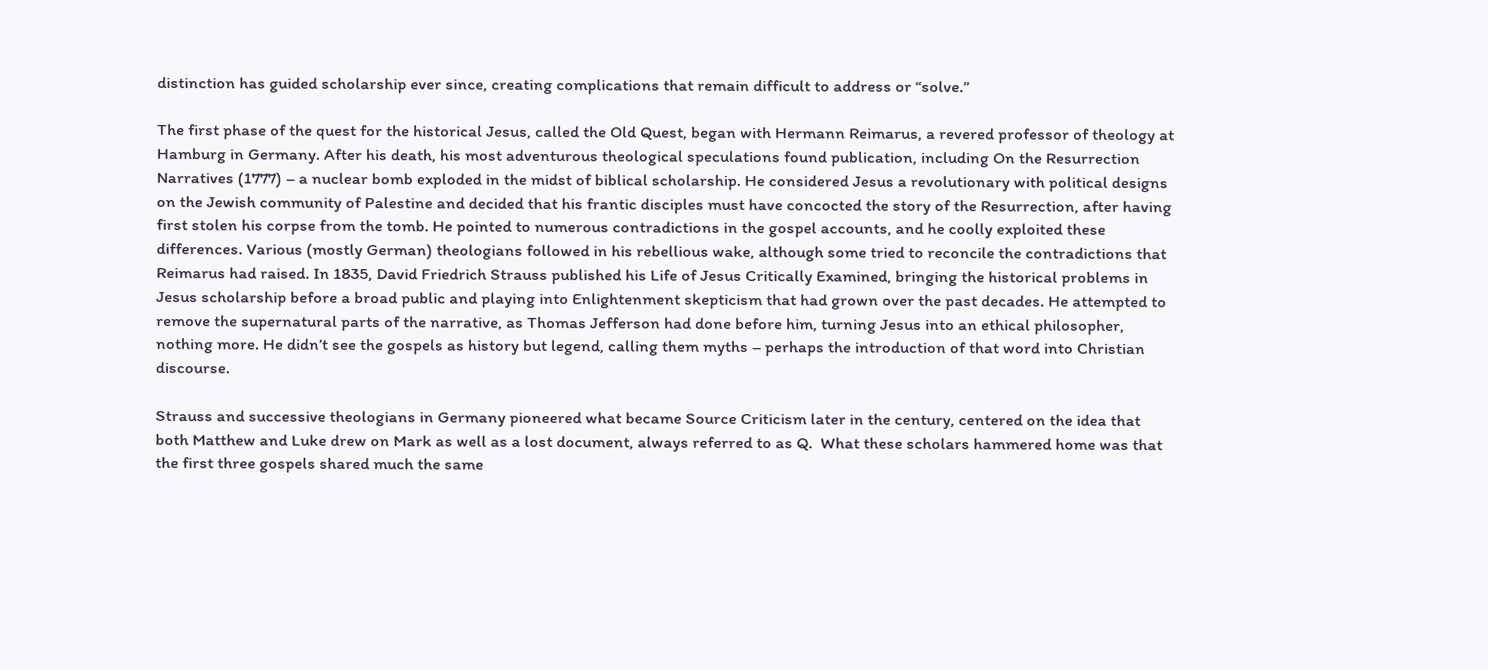distinction has guided scholarship ever since, creating complications that remain difficult to address or “solve.”

The first phase of the quest for the historical Jesus, called the Old Quest, began with Hermann Reimarus, a revered professor of theology at Hamburg in Germany. After his death, his most adventurous theological speculations found publication, including On the Resurrection Narratives (1777) – a nuclear bomb exploded in the midst of biblical scholarship. He considered Jesus a revolutionary with political designs on the Jewish community of Palestine and decided that his frantic disciples must have concocted the story of the Resurrection, after having first stolen his corpse from the tomb. He pointed to numerous contradictions in the gospel accounts, and he coolly exploited these differences. Various (mostly German) theologians followed in his rebellious wake, although some tried to reconcile the contradictions that Reimarus had raised. In 1835, David Friedrich Strauss published his Life of Jesus Critically Examined, bringing the historical problems in Jesus scholarship before a broad public and playing into Enlightenment skepticism that had grown over the past decades. He attempted to remove the supernatural parts of the narrative, as Thomas Jefferson had done before him, turning Jesus into an ethical philosopher, nothing more. He didn’t see the gospels as history but legend, calling them myths – perhaps the introduction of that word into Christian discourse.

Strauss and successive theologians in Germany pioneered what became Source Criticism later in the century, centered on the idea that both Matthew and Luke drew on Mark as well as a lost document, always referred to as Q.  What these scholars hammered home was that the first three gospels shared much the same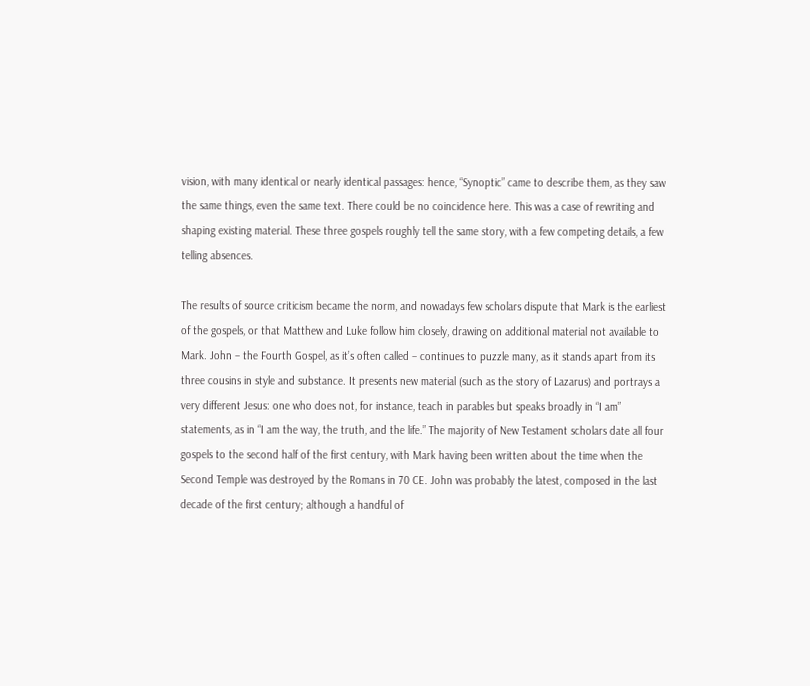vision, with many identical or nearly identical passages: hence, “Synoptic” came to describe them, as they saw the same things, even the same text. There could be no coincidence here. This was a case of rewriting and shaping existing material. These three gospels roughly tell the same story, with a few competing details, a few telling absences.

The results of source criticism became the norm, and nowadays few scholars dispute that Mark is the earliest of the gospels, or that Matthew and Luke follow him closely, drawing on additional material not available to Mark. John – the Fourth Gospel, as it’s often called – continues to puzzle many, as it stands apart from its three cousins in style and substance. It presents new material (such as the story of Lazarus) and portrays a very different Jesus: one who does not, for instance, teach in parables but speaks broadly in “I am” statements, as in “I am the way, the truth, and the life.” The majority of New Testament scholars date all four gospels to the second half of the first century, with Mark having been written about the time when the Second Temple was destroyed by the Romans in 70 CE. John was probably the latest, composed in the last decade of the first century; although a handful of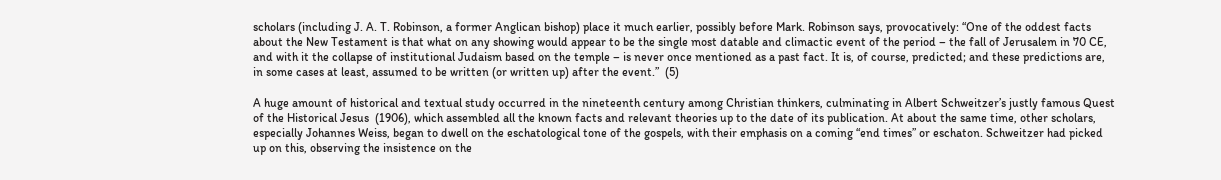scholars (including J. A. T. Robinson, a former Anglican bishop) place it much earlier, possibly before Mark. Robinson says, provocatively: “One of the oddest facts about the New Testament is that what on any showing would appear to be the single most datable and climactic event of the period – the fall of Jerusalem in 70 CE, and with it the collapse of institutional Judaism based on the temple – is never once mentioned as a past fact. It is, of course, predicted; and these predictions are, in some cases at least, assumed to be written (or written up) after the event.”  (5)

A huge amount of historical and textual study occurred in the nineteenth century among Christian thinkers, culminating in Albert Schweitzer’s justly famous Quest of the Historical Jesus  (1906), which assembled all the known facts and relevant theories up to the date of its publication. At about the same time, other scholars, especially Johannes Weiss, began to dwell on the eschatological tone of the gospels, with their emphasis on a coming “end times” or eschaton. Schweitzer had picked up on this, observing the insistence on the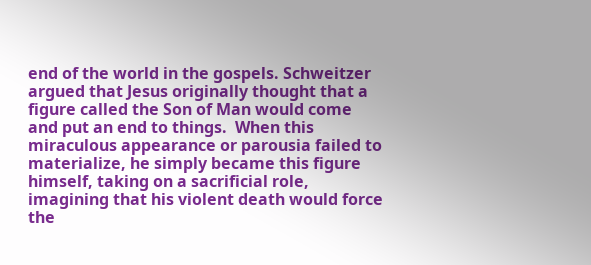end of the world in the gospels. Schweitzer argued that Jesus originally thought that a figure called the Son of Man would come and put an end to things.  When this miraculous appearance or parousia failed to materialize, he simply became this figure himself, taking on a sacrificial role, imagining that his violent death would force the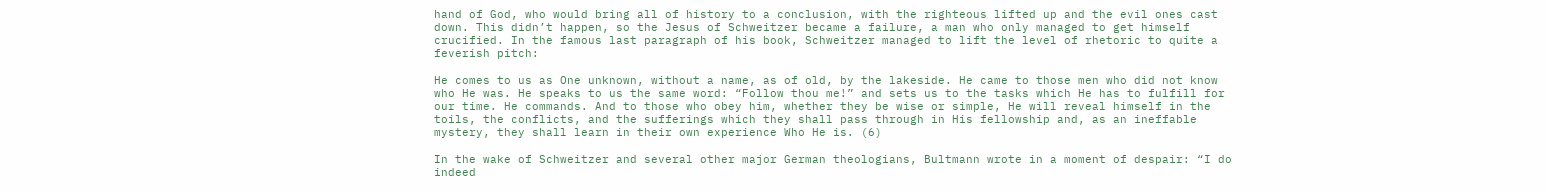hand of God, who would bring all of history to a conclusion, with the righteous lifted up and the evil ones cast down. This didn’t happen, so the Jesus of Schweitzer became a failure, a man who only managed to get himself crucified. In the famous last paragraph of his book, Schweitzer managed to lift the level of rhetoric to quite a feverish pitch:

He comes to us as One unknown, without a name, as of old, by the lakeside. He came to those men who did not know who He was. He speaks to us the same word: “Follow thou me!” and sets us to the tasks which He has to fulfill for our time. He commands. And to those who obey him, whether they be wise or simple, He will reveal himself in the toils, the conflicts, and the sufferings which they shall pass through in His fellowship and, as an ineffable mystery, they shall learn in their own experience Who He is. (6)

In the wake of Schweitzer and several other major German theologians, Bultmann wrote in a moment of despair: “I do indeed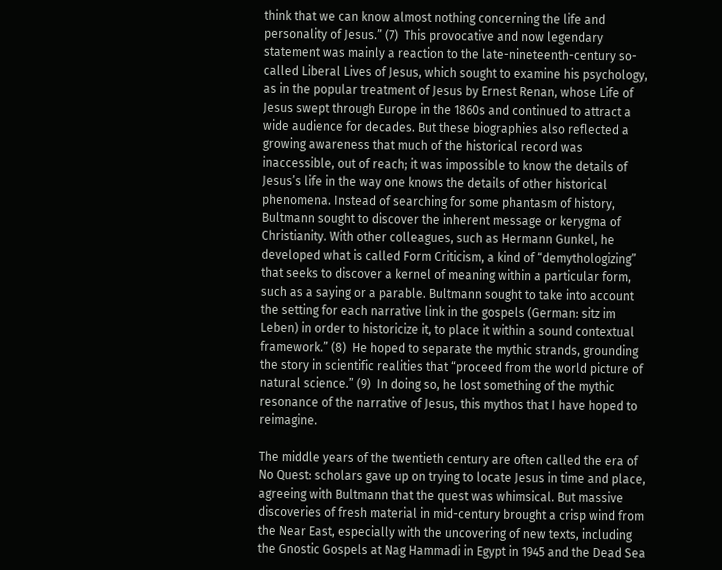think that we can know almost nothing concerning the life and personality of Jesus.” (7)  This provocative and now legendary statement was mainly a reaction to the late-nineteenth-century so-called Liberal Lives of Jesus, which sought to examine his psychology, as in the popular treatment of Jesus by Ernest Renan, whose Life of Jesus swept through Europe in the 1860s and continued to attract a wide audience for decades. But these biographies also reflected a growing awareness that much of the historical record was inaccessible, out of reach; it was impossible to know the details of Jesus’s life in the way one knows the details of other historical phenomena. Instead of searching for some phantasm of history, Bultmann sought to discover the inherent message or kerygma of Christianity. With other colleagues, such as Hermann Gunkel, he developed what is called Form Criticism, a kind of “demythologizing” that seeks to discover a kernel of meaning within a particular form, such as a saying or a parable. Bultmann sought to take into account the setting for each narrative link in the gospels (German: sitz im Leben) in order to historicize it, to place it within a sound contextual framework.” (8)  He hoped to separate the mythic strands, grounding the story in scientific realities that “proceed from the world picture of natural science.” (9)  In doing so, he lost something of the mythic resonance of the narrative of Jesus, this mythos that I have hoped to reimagine.

The middle years of the twentieth century are often called the era of No Quest: scholars gave up on trying to locate Jesus in time and place, agreeing with Bultmann that the quest was whimsical. But massive discoveries of fresh material in mid-century brought a crisp wind from the Near East, especially with the uncovering of new texts, including the Gnostic Gospels at Nag Hammadi in Egypt in 1945 and the Dead Sea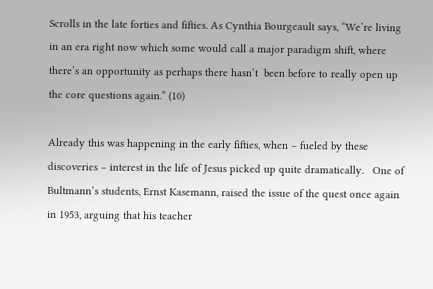Scrolls in the late forties and fifties. As Cynthia Bourgeault says, “We’re living in an era right now which some would call a major paradigm shift, where there’s an opportunity as perhaps there hasn’t  been before to really open up the core questions again.” (10)

Already this was happening in the early fifties, when – fueled by these discoveries – interest in the life of Jesus picked up quite dramatically.   One of Bultmann’s students, Ernst Kasemann, raised the issue of the quest once again in 1953, arguing that his teacher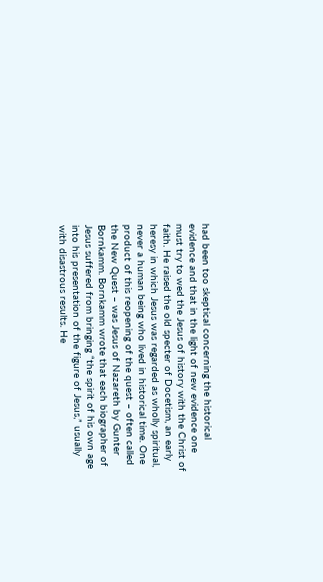had been too skeptical concerning the historical evidence and that in the light of new evidence one must try to wed the Jesus of history with the Christ of faith. He raised the old specter of Docetism, an early heresy in which Jesus was regarded as wholly spiritual, never a human being who lived in historical time. One product of this reopening of the quest – often called the New Quest – was Jesus of Nazareth by Gunter Bornkamm. Bornkamm wrote that each biographer of Jesus suffered from bringing “the spirit of his own age into his presentation of the figure of Jesus,” usually with disastrous results. He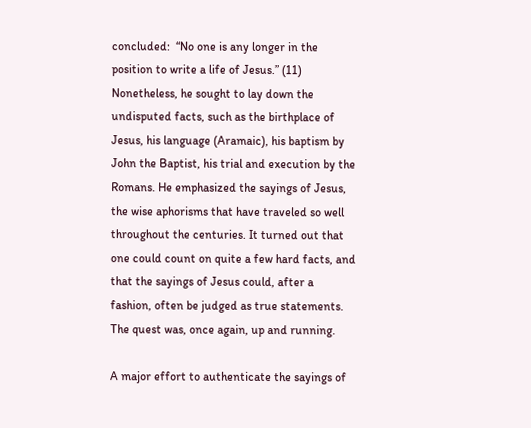concluded:  “No one is any longer in the position to write a life of Jesus.” (11)  Nonetheless, he sought to lay down the undisputed facts, such as the birthplace of Jesus, his language (Aramaic), his baptism by John the Baptist, his trial and execution by the Romans. He emphasized the sayings of Jesus, the wise aphorisms that have traveled so well throughout the centuries. It turned out that one could count on quite a few hard facts, and that the sayings of Jesus could, after a fashion, often be judged as true statements. The quest was, once again, up and running.

A major effort to authenticate the sayings of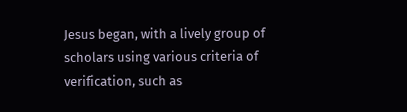Jesus began, with a lively group of scholars using various criteria of verification, such as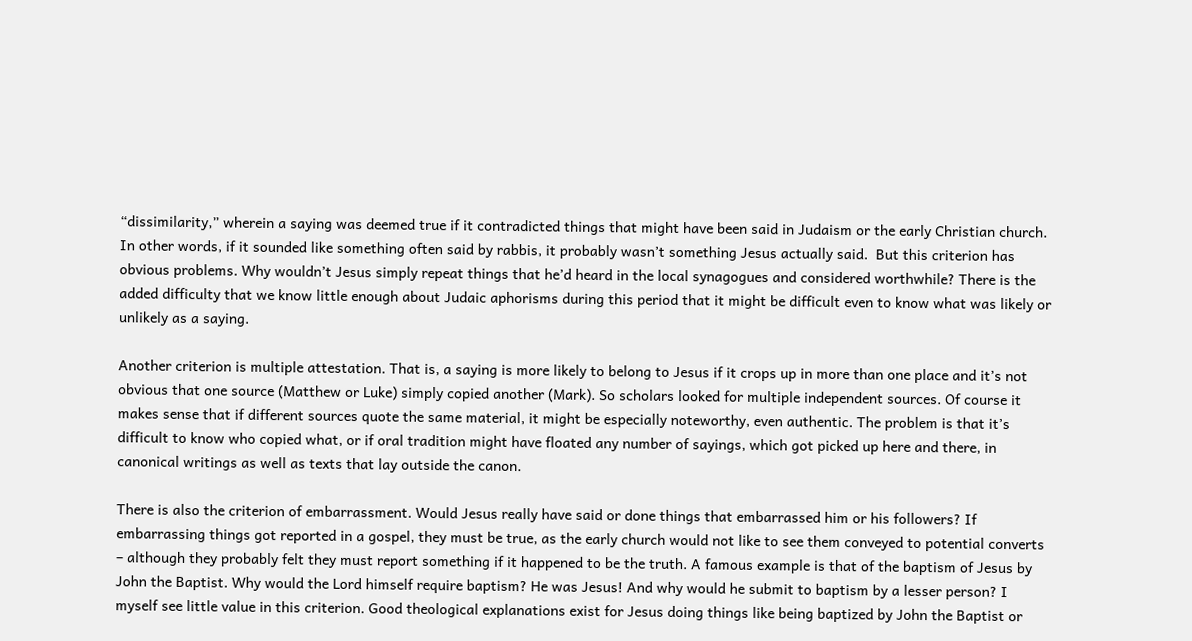“dissimilarity,” wherein a saying was deemed true if it contradicted things that might have been said in Judaism or the early Christian church. In other words, if it sounded like something often said by rabbis, it probably wasn’t something Jesus actually said.  But this criterion has obvious problems. Why wouldn’t Jesus simply repeat things that he’d heard in the local synagogues and considered worthwhile? There is the added difficulty that we know little enough about Judaic aphorisms during this period that it might be difficult even to know what was likely or unlikely as a saying.

Another criterion is multiple attestation. That is, a saying is more likely to belong to Jesus if it crops up in more than one place and it’s not obvious that one source (Matthew or Luke) simply copied another (Mark). So scholars looked for multiple independent sources. Of course it makes sense that if different sources quote the same material, it might be especially noteworthy, even authentic. The problem is that it’s difficult to know who copied what, or if oral tradition might have floated any number of sayings, which got picked up here and there, in canonical writings as well as texts that lay outside the canon.

There is also the criterion of embarrassment. Would Jesus really have said or done things that embarrassed him or his followers? If embarrassing things got reported in a gospel, they must be true, as the early church would not like to see them conveyed to potential converts – although they probably felt they must report something if it happened to be the truth. A famous example is that of the baptism of Jesus by John the Baptist. Why would the Lord himself require baptism? He was Jesus! And why would he submit to baptism by a lesser person? I myself see little value in this criterion. Good theological explanations exist for Jesus doing things like being baptized by John the Baptist or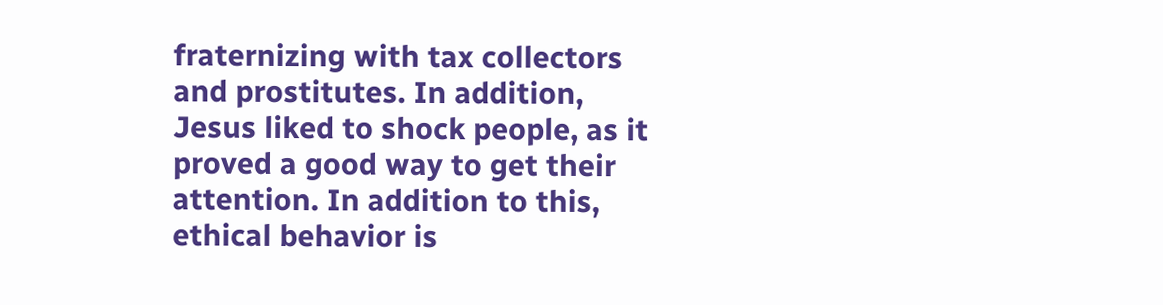fraternizing with tax collectors and prostitutes. In addition, Jesus liked to shock people, as it proved a good way to get their attention. In addition to this, ethical behavior is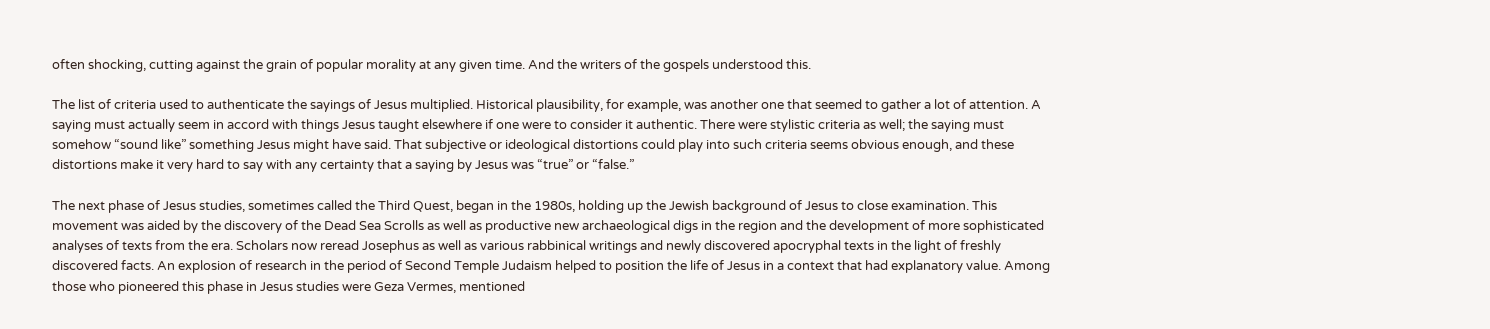often shocking, cutting against the grain of popular morality at any given time. And the writers of the gospels understood this.

The list of criteria used to authenticate the sayings of Jesus multiplied. Historical plausibility, for example, was another one that seemed to gather a lot of attention. A saying must actually seem in accord with things Jesus taught elsewhere if one were to consider it authentic. There were stylistic criteria as well; the saying must somehow “sound like” something Jesus might have said. That subjective or ideological distortions could play into such criteria seems obvious enough, and these distortions make it very hard to say with any certainty that a saying by Jesus was “true” or “false.”

The next phase of Jesus studies, sometimes called the Third Quest, began in the 1980s, holding up the Jewish background of Jesus to close examination. This movement was aided by the discovery of the Dead Sea Scrolls as well as productive new archaeological digs in the region and the development of more sophisticated analyses of texts from the era. Scholars now reread Josephus as well as various rabbinical writings and newly discovered apocryphal texts in the light of freshly discovered facts. An explosion of research in the period of Second Temple Judaism helped to position the life of Jesus in a context that had explanatory value. Among those who pioneered this phase in Jesus studies were Geza Vermes, mentioned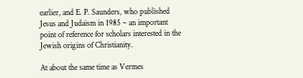earlier, and E. P. Saunders, who published Jesus and Judaism in 1985 – an important point of reference for scholars interested in the Jewish origins of Christianity.

At about the same time as Vermes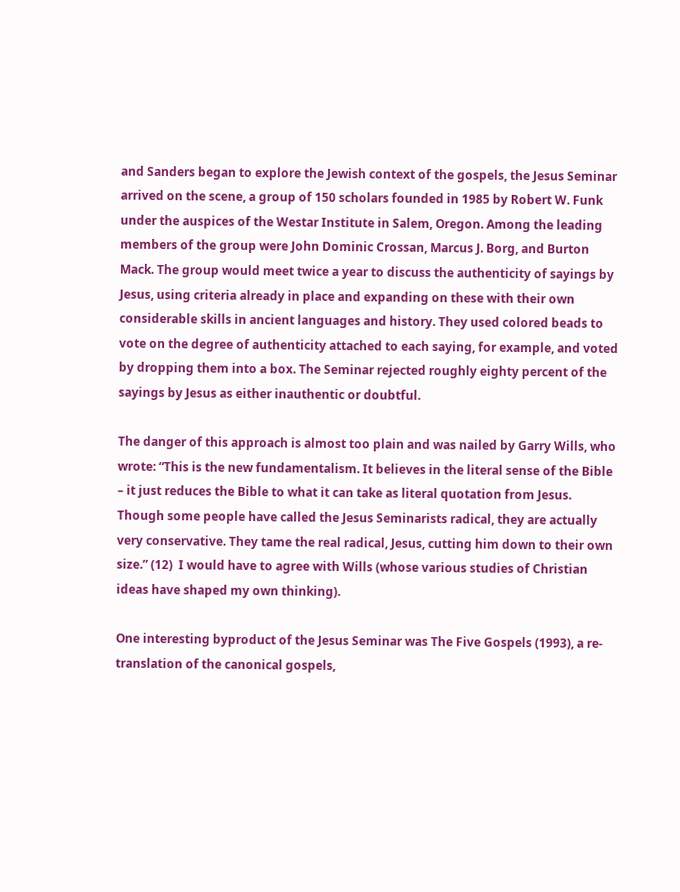and Sanders began to explore the Jewish context of the gospels, the Jesus Seminar arrived on the scene, a group of 150 scholars founded in 1985 by Robert W. Funk under the auspices of the Westar Institute in Salem, Oregon. Among the leading members of the group were John Dominic Crossan, Marcus J. Borg, and Burton Mack. The group would meet twice a year to discuss the authenticity of sayings by Jesus, using criteria already in place and expanding on these with their own considerable skills in ancient languages and history. They used colored beads to vote on the degree of authenticity attached to each saying, for example, and voted by dropping them into a box. The Seminar rejected roughly eighty percent of the sayings by Jesus as either inauthentic or doubtful.

The danger of this approach is almost too plain and was nailed by Garry Wills, who wrote: “This is the new fundamentalism. It believes in the literal sense of the Bible – it just reduces the Bible to what it can take as literal quotation from Jesus. Though some people have called the Jesus Seminarists radical, they are actually very conservative. They tame the real radical, Jesus, cutting him down to their own size.” (12)  I would have to agree with Wills (whose various studies of Christian ideas have shaped my own thinking).

One interesting byproduct of the Jesus Seminar was The Five Gospels (1993), a re-translation of the canonical gospels,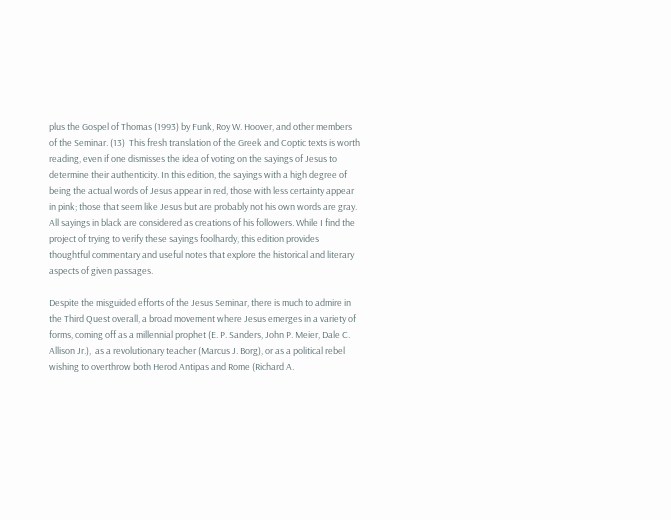plus the Gospel of Thomas (1993) by Funk, Roy W. Hoover, and other members of the Seminar. (13)  This fresh translation of the Greek and Coptic texts is worth reading, even if one dismisses the idea of voting on the sayings of Jesus to determine their authenticity. In this edition, the sayings with a high degree of being the actual words of Jesus appear in red, those with less certainty appear in pink; those that seem like Jesus but are probably not his own words are gray. All sayings in black are considered as creations of his followers. While I find the project of trying to verify these sayings foolhardy, this edition provides thoughtful commentary and useful notes that explore the historical and literary aspects of given passages.

Despite the misguided efforts of the Jesus Seminar, there is much to admire in the Third Quest overall, a broad movement where Jesus emerges in a variety of forms, coming off as a millennial prophet (E. P. Sanders, John P. Meier, Dale C. Allison Jr.),  as a revolutionary teacher (Marcus J. Borg), or as a political rebel wishing to overthrow both Herod Antipas and Rome (Richard A.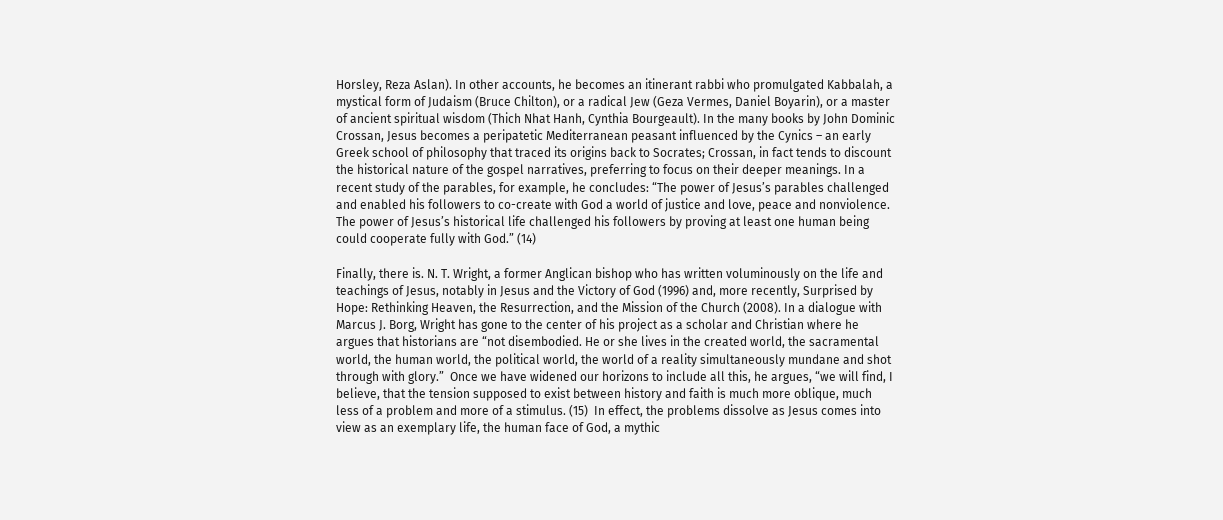Horsley, Reza Aslan). In other accounts, he becomes an itinerant rabbi who promulgated Kabbalah, a mystical form of Judaism (Bruce Chilton), or a radical Jew (Geza Vermes, Daniel Boyarin), or a master of ancient spiritual wisdom (Thich Nhat Hanh, Cynthia Bourgeault). In the many books by John Dominic Crossan, Jesus becomes a peripatetic Mediterranean peasant influenced by the Cynics – an early Greek school of philosophy that traced its origins back to Socrates; Crossan, in fact tends to discount the historical nature of the gospel narratives, preferring to focus on their deeper meanings. In a recent study of the parables, for example, he concludes: “The power of Jesus’s parables challenged and enabled his followers to co-create with God a world of justice and love, peace and nonviolence. The power of Jesus’s historical life challenged his followers by proving at least one human being could cooperate fully with God.” (14)

Finally, there is. N. T. Wright, a former Anglican bishop who has written voluminously on the life and teachings of Jesus, notably in Jesus and the Victory of God (1996) and, more recently, Surprised by Hope: Rethinking Heaven, the Resurrection, and the Mission of the Church (2008). In a dialogue with Marcus J. Borg, Wright has gone to the center of his project as a scholar and Christian where he argues that historians are “not disembodied. He or she lives in the created world, the sacramental world, the human world, the political world, the world of a reality simultaneously mundane and shot through with glory.”  Once we have widened our horizons to include all this, he argues, “we will find, I believe, that the tension supposed to exist between history and faith is much more oblique, much less of a problem and more of a stimulus. (15)  In effect, the problems dissolve as Jesus comes into view as an exemplary life, the human face of God, a mythic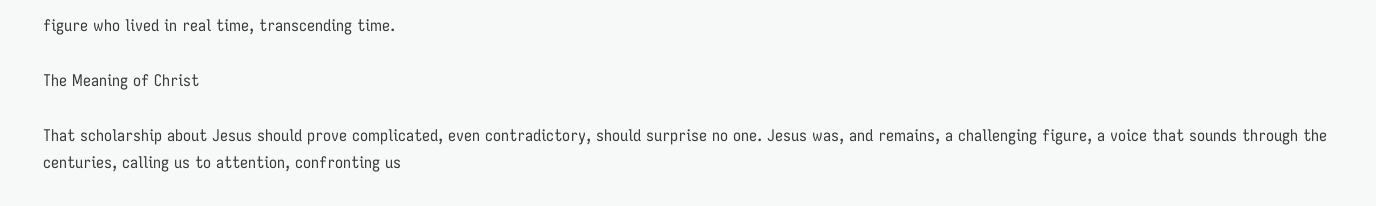figure who lived in real time, transcending time.

The Meaning of Christ

That scholarship about Jesus should prove complicated, even contradictory, should surprise no one. Jesus was, and remains, a challenging figure, a voice that sounds through the centuries, calling us to attention, confronting us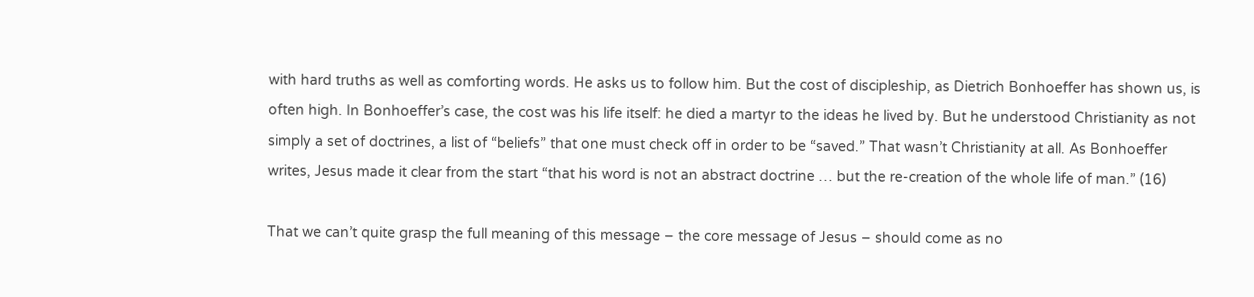with hard truths as well as comforting words. He asks us to follow him. But the cost of discipleship, as Dietrich Bonhoeffer has shown us, is often high. In Bonhoeffer’s case, the cost was his life itself: he died a martyr to the ideas he lived by. But he understood Christianity as not simply a set of doctrines, a list of “beliefs” that one must check off in order to be “saved.” That wasn’t Christianity at all. As Bonhoeffer writes, Jesus made it clear from the start “that his word is not an abstract doctrine … but the re-creation of the whole life of man.” (16)

That we can’t quite grasp the full meaning of this message – the core message of Jesus – should come as no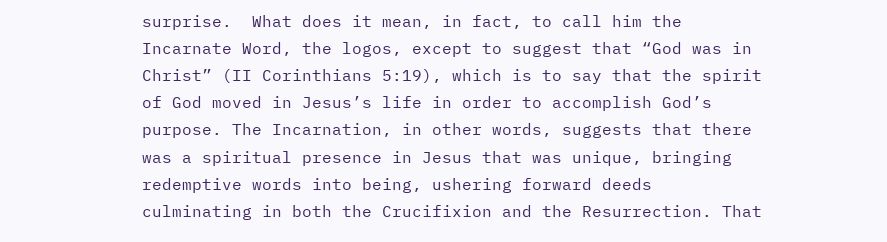surprise.  What does it mean, in fact, to call him the Incarnate Word, the logos, except to suggest that “God was in Christ” (II Corinthians 5:19), which is to say that the spirit of God moved in Jesus’s life in order to accomplish God’s purpose. The Incarnation, in other words, suggests that there was a spiritual presence in Jesus that was unique, bringing redemptive words into being, ushering forward deeds culminating in both the Crucifixion and the Resurrection. That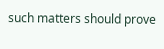such matters should prove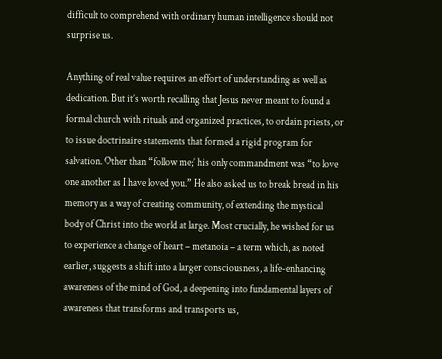difficult to comprehend with ordinary human intelligence should not surprise us.

Anything of real value requires an effort of understanding as well as dedication. But it’s worth recalling that Jesus never meant to found a formal church with rituals and organized practices, to ordain priests, or to issue doctrinaire statements that formed a rigid program for salvation. Other than “follow me;’ his only commandment was “to love one another as I have loved you.” He also asked us to break bread in his memory as a way of creating community, of extending the mystical body of Christ into the world at large. Most crucially, he wished for us to experience a change of heart – metanoia – a term which, as noted earlier, suggests a shift into a larger consciousness, a life-enhancing awareness of the mind of God, a deepening into fundamental layers of awareness that transforms and transports us,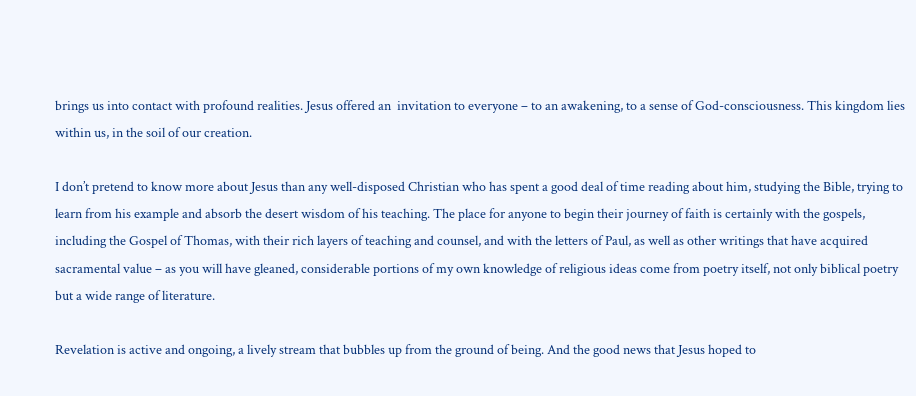brings us into contact with profound realities. Jesus offered an  invitation to everyone – to an awakening, to a sense of God-consciousness. This kingdom lies within us, in the soil of our creation.

I don’t pretend to know more about Jesus than any well-disposed Christian who has spent a good deal of time reading about him, studying the Bible, trying to learn from his example and absorb the desert wisdom of his teaching. The place for anyone to begin their journey of faith is certainly with the gospels, including the Gospel of Thomas, with their rich layers of teaching and counsel, and with the letters of Paul, as well as other writings that have acquired sacramental value – as you will have gleaned, considerable portions of my own knowledge of religious ideas come from poetry itself, not only biblical poetry but a wide range of literature.

Revelation is active and ongoing, a lively stream that bubbles up from the ground of being. And the good news that Jesus hoped to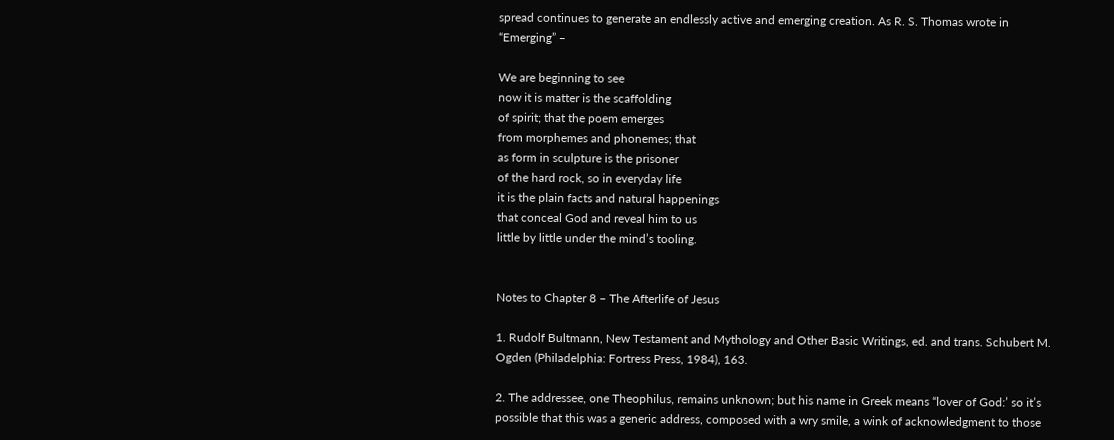spread continues to generate an endlessly active and emerging creation. As R. S. Thomas wrote in “Emerging” –

We are beginning to see
now it is matter is the scaffolding
of spirit; that the poem emerges
from morphemes and phonemes; that
as form in sculpture is the prisoner
of the hard rock, so in everyday life
it is the plain facts and natural happenings
that conceal God and reveal him to us
little by little under the mind’s tooling.


Notes to Chapter 8 – The Afterlife of Jesus

1. Rudolf Bultmann, New Testament and Mythology and Other Basic Writings, ed. and trans. Schubert M. Ogden (Philadelphia: Fortress Press, 1984), 163.

2. The addressee, one Theophilus, remains unknown; but his name in Greek means “lover of God:’ so it’s possible that this was a generic address, composed with a wry smile, a wink of acknowledgment to those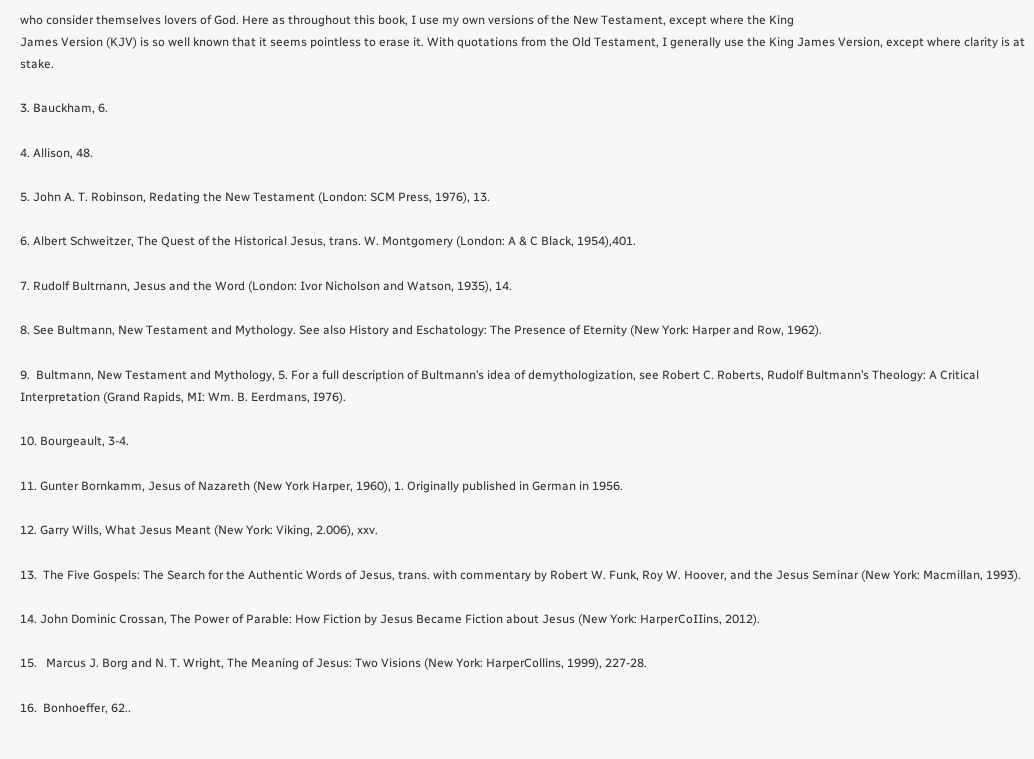who consider themselves lovers of God. Here as throughout this book, I use my own versions of the New Testament, except where the King
James Version (KJV) is so well known that it seems pointless to erase it. With quotations from the Old Testament, I generally use the King James Version, except where clarity is at stake.

3. Bauckham, 6.

4. Allison, 48.

5. John A. T. Robinson, Redating the New Testament (London: SCM Press, 1976), 13.

6. Albert Schweitzer, The Quest of the Historical Jesus, trans. W. Montgomery (London: A & C Black, 1954),401.

7. Rudolf Bultrnann, Jesus and the Word (London: Ivor Nicholson and Watson, 1935), 14.

8. See Bultmann, New Testament and Mythology. See also History and Eschatology: The Presence of Eternity (New York: Harper and Row, 1962).

9.  Bultmann, New Testament and Mythology, 5. For a full description of Bultmann’s idea of demythologization, see Robert C. Roberts, Rudolf Bultmann’s Theology: A Critical Interpretation (Grand Rapids, MI: Wm. B. Eerdmans, I976).

10. Bourgeault, 3-4.

11. Gunter Bornkamm, Jesus of Nazareth (New York Harper, 1960), 1. Originally published in German in 1956.

12. Garry Wills, What Jesus Meant (New York: Viking, 2.006), xxv.

13.  The Five Gospels: The Search for the Authentic Words of Jesus, trans. with commentary by Robert W. Funk, Roy W. Hoover, and the Jesus Seminar (New York: Macmillan, 1993).

14. John Dominic Crossan, The Power of Parable: How Fiction by Jesus Became Fiction about Jesus (New York: HarperCoIIins, 2012).

15.   Marcus J. Borg and N. T. Wright, The Meaning of Jesus: Two Visions (New York: HarperCollins, 1999), 227-28.

16.  Bonhoeffer, 62..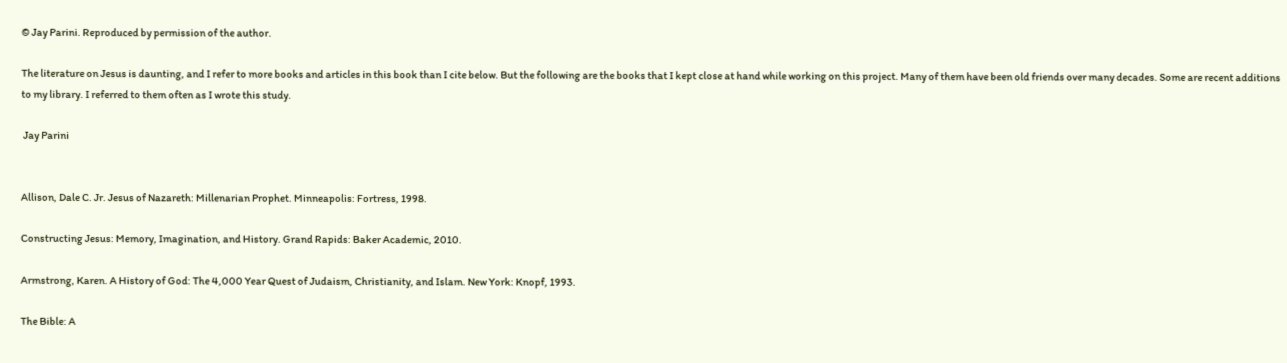© Jay Parini. Reproduced by permission of the author.

The literature on Jesus is daunting, and I refer to more books and articles in this book than I cite below. But the following are the books that I kept close at hand while working on this project. Many of them have been old friends over many decades. Some are recent additions to my library. I referred to them often as I wrote this study.

 Jay Parini


Allison, Dale C. Jr. Jesus of Nazareth: Millenarian Prophet. Minneapolis: Fortress, 1998.

Constructing Jesus: Memory, Imagination, and History. Grand Rapids: Baker Academic, 2010.

Armstrong, Karen. A History of God: The 4,000 Year Quest of Judaism, Christianity, and Islam. New York: Knopf, 1993.

The Bible: A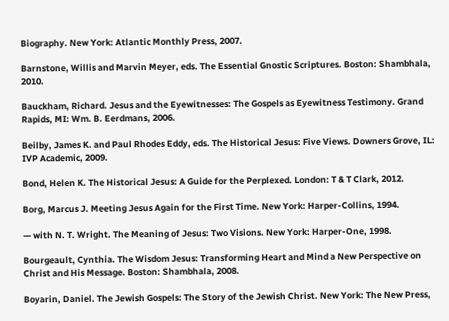Biography. New York: Atlantic Monthly Press, 2007.

Barnstone, Willis and Marvin Meyer, eds. The Essential Gnostic Scriptures. Boston: Shambhala, 2010.

Bauckham, Richard. Jesus and the Eyewitnesses: The Gospels as Eyewitness Testimony. Grand Rapids, MI: Wm. B. Eerdmans, 2006.

Beilby, James K. and Paul Rhodes Eddy, eds. The Historical Jesus: Five Views. Downers Grove, IL: IVP Academic, 2009.

Bond, Helen K. The Historical Jesus: A Guide for the Perplexed. London: T & T Clark, 2012.

Borg, Marcus J. Meeting Jesus Again for the First Time. New York: Harper-Collins, 1994.

— with N. T. Wright. The Meaning of Jesus: Two Visions. New York: Harper-One, 1998.

Bourgeault, Cynthia. The Wisdom Jesus: Transforming Heart and Mind a New Perspective on Christ and His Message. Boston: Shambhala, 2008.

Boyarin, Daniel. The Jewish Gospels: The Story of the Jewish Christ. New York: The New Press,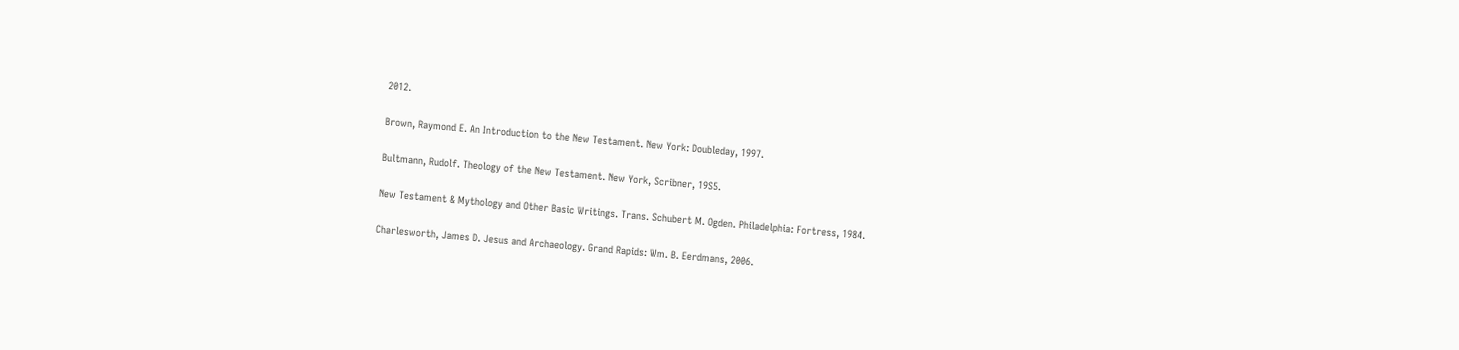2012.

Brown, Raymond E. An Introduction to the New Testament. New York: Doubleday, 1997.

Bultmann, Rudolf. Theology of the New Testament. New York, Scribner, 19S5.

New Testament & Mythology and Other Basic Writings. Trans. Schubert M. Ogden. Philadelphia: Fortress, 1984.

Charlesworth, James D. Jesus and Archaeology. Grand Rapids: Wm. B. Eerdmans, 2006.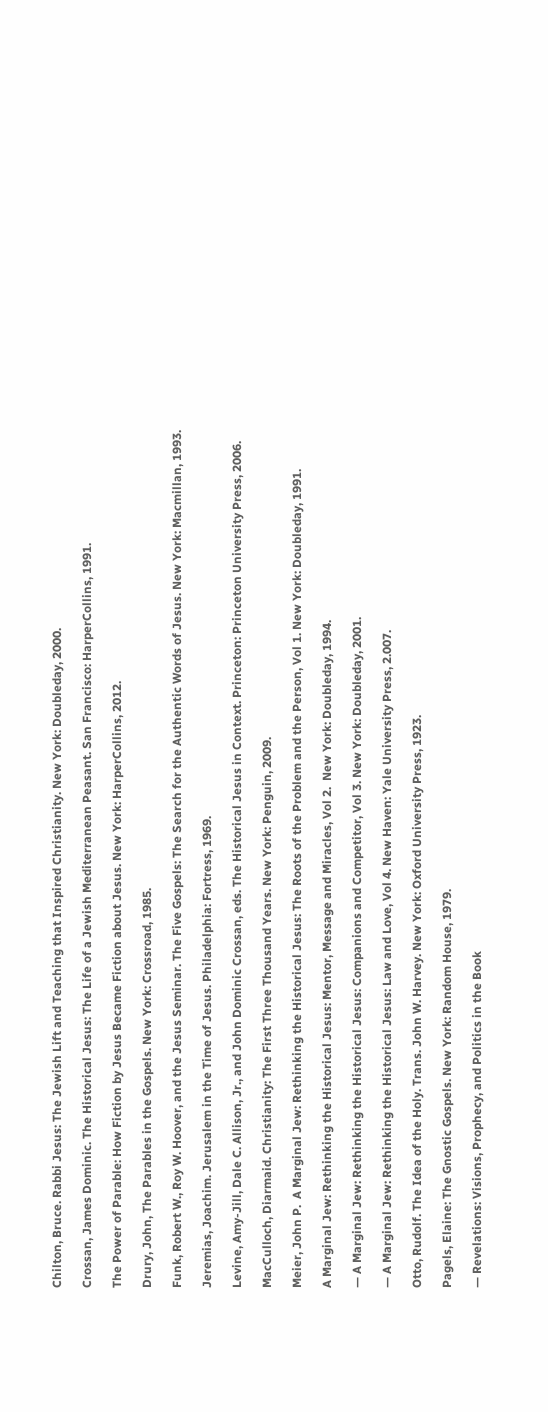Chilton, Bruce. Rabbi Jesus: The Jewish Lift and Teaching that Inspired Christianity. New York: Doubleday, 2000.

Crossan, James Dominic. The Historical Jesus: The Life of a Jewish Mediterranean Peasant. San Francisco: HarperCollins, 1991.

The Power of Parable: How Fiction by Jesus Became Fiction about Jesus. New York: HarperCollins, 2012.

Drury, John, The Parables in the Gospels. New York: Crossroad, 1985.

Funk, Robert W., Roy W. Hoover, and the Jesus Seminar. The Five Gospels: The Search for the Authentic Words of Jesus. New York: Macmillan, 1993.

Jeremias, Joachim. Jerusalem in the Time of Jesus. Philadelphia: Fortress, 1969.

Levine, Amy-Jill, Dale C. Allison, Jr., and John Dominic Crossan, eds. The Historical Jesus in Context. Princeton: Princeton University Press, 2006.

MacCulloch, Diarmaid. Christianity: The First Three Thousand Years. New York: Penguin, 2009.

Meier, John P.  A Marginal Jew: Rethinking the Historical Jesus: The Roots of the Problem and the Person, Vol 1. New York: Doubleday, 1991.

A Marginal Jew: Rethinking the Historical Jesus: Mentor, Message and Miracles, Vol 2.  New York: Doubleday, 1994.

— A Marginal Jew: Rethinking the Historical Jesus: Companions and Competitor, Vol 3. New York: Doubleday, 2001.

— A Marginal Jew: Rethinking the Historical Jesus: Law and Love, Vol 4. New Haven: Yale University Press, 2.007.

Otto, Rudolf. The Idea of the Holy. Trans. John W. Harvey. New York: Oxford University Press, 1923.

Pagels, Elaine: The Gnostic Gospels. New York: Random House, 1979.

— Revelations: Visions, Prophecy, and Politics in the Book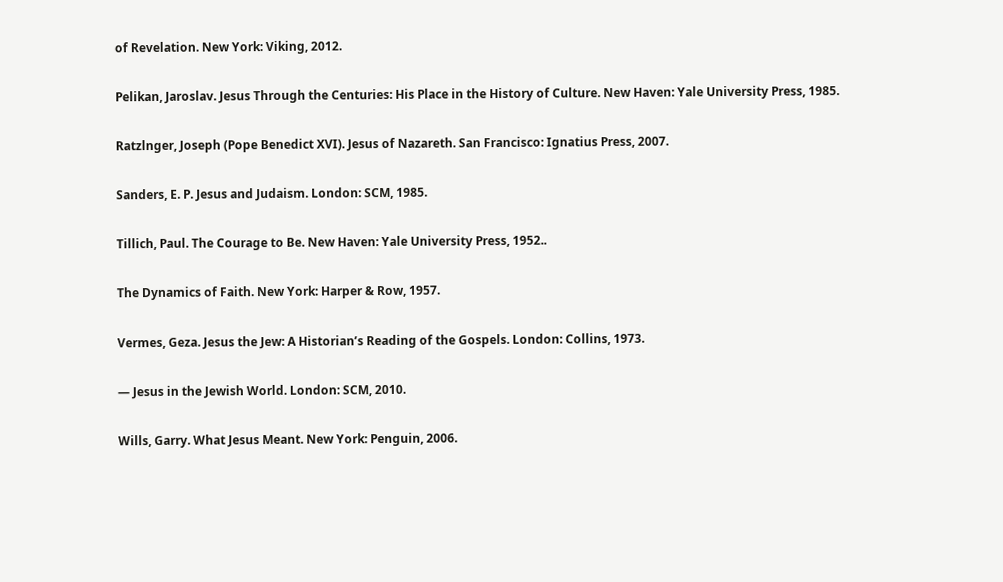of Revelation. New York: Viking, 2012.

Pelikan, Jaroslav. Jesus Through the Centuries: His Place in the History of Culture. New Haven: Yale University Press, 1985.

Ratzlnger, Joseph (Pope Benedict XVI). Jesus of Nazareth. San Francisco: Ignatius Press, 2007.

Sanders, E. P. Jesus and Judaism. London: SCM, 1985.

Tillich, Paul. The Courage to Be. New Haven: Yale University Press, 1952..

The Dynamics of Faith. New York: Harper & Row, 1957.

Vermes, Geza. Jesus the Jew: A Historian’s Reading of the Gospels. London: Collins, 1973.

— Jesus in the Jewish World. London: SCM, 2010.

Wills, Garry. What Jesus Meant. New York: Penguin, 2006.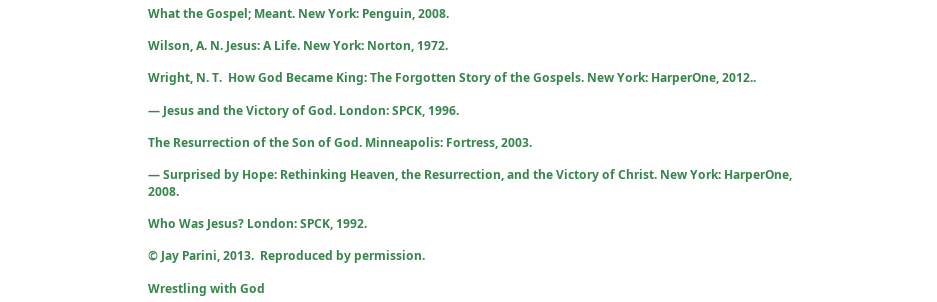What the Gospel; Meant. New York: Penguin, 2008.

Wilson, A. N. Jesus: A Life. New York: Norton, 1972.

Wright, N. T.  How God Became King: The Forgotten Story of the Gospels. New York: HarperOne, 2012..

— Jesus and the Victory of God. London: SPCK, 1996.

The Resurrection of the Son of God. Minneapolis: Fortress, 2003.

— Surprised by Hope: Rethinking Heaven, the Resurrection, and the Victory of Christ. New York: HarperOne, 2008.

Who Was Jesus? London: SPCK, 1992.

© Jay Parini, 2013.  Reproduced by permission.

Wrestling with God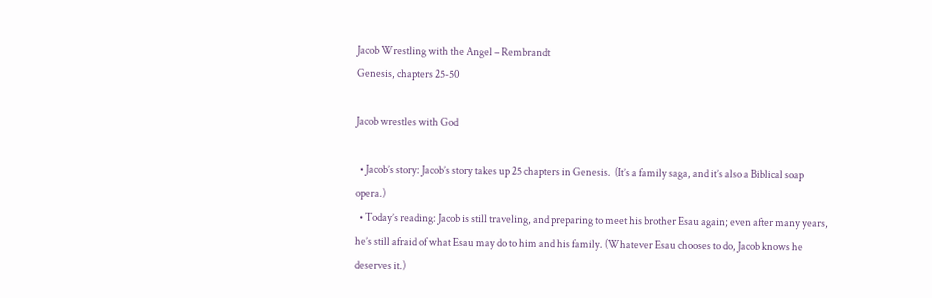Jacob Wrestling with the Angel – Rembrandt
Genesis, chapters 25-50

Jacob wrestles with God

  • Jacob’s story: Jacob’s story takes up 25 chapters in Genesis.  (It’s a family saga, and it’s also a Biblical soap opera.)
  • Today’s reading: Jacob is still traveling, and preparing to meet his brother Esau again; even after many years, he’s still afraid of what Esau may do to him and his family. (Whatever Esau chooses to do, Jacob knows he deserves it.)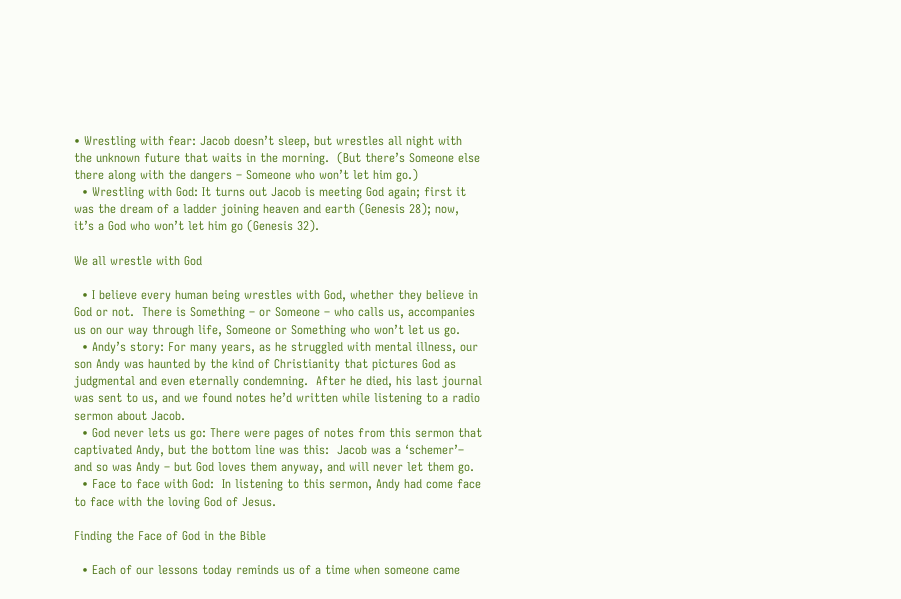• Wrestling with fear: Jacob doesn’t sleep, but wrestles all night with the unknown future that waits in the morning.  (But there’s Someone else there along with the dangers – Someone who won’t let him go.)
  • Wrestling with God: It turns out Jacob is meeting God again; first it was the dream of a ladder joining heaven and earth (Genesis 28); now, it’s a God who won’t let him go (Genesis 32).

We all wrestle with God

  • I believe every human being wrestles with God, whether they believe in God or not.  There is Something – or Someone – who calls us, accompanies us on our way through life, Someone or Something who won’t let us go.
  • Andy’s story: For many years, as he struggled with mental illness, our son Andy was haunted by the kind of Christianity that pictures God as judgmental and even eternally condemning.  After he died, his last journal was sent to us, and we found notes he’d written while listening to a radio sermon about Jacob.
  • God never lets us go: There were pages of notes from this sermon that captivated Andy, but the bottom line was this:  Jacob was a ‘schemer’– and so was Andy – but God loves them anyway, and will never let them go.
  • Face to face with God:  In listening to this sermon, Andy had come face to face with the loving God of Jesus.

Finding the Face of God in the Bible

  • Each of our lessons today reminds us of a time when someone came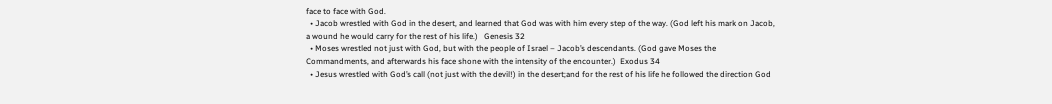face to face with God.
  • Jacob wrestled with God in the desert, and learned that God was with him every step of the way. (God left his mark on Jacob, a wound he would carry for the rest of his life.)   Genesis 32
  • Moses wrestled not just with God, but with the people of Israel – Jacob’s descendants. (God gave Moses the Commandments, and afterwards his face shone with the intensity of the encounter.)  Exodus 34
  • Jesus wrestled with God’s call (not just with the devil!) in the desert;and for the rest of his life he followed the direction God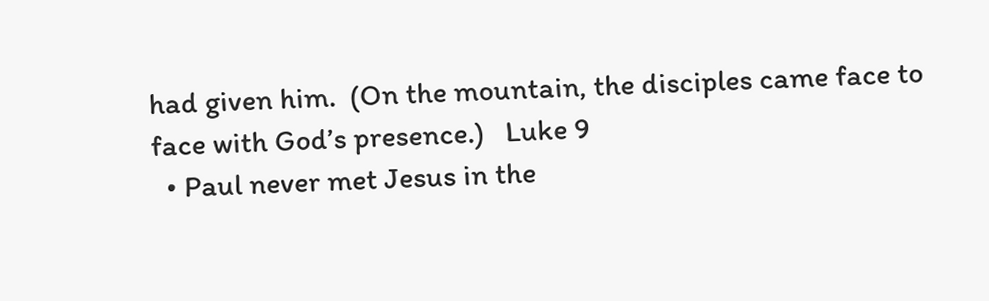had given him.  (On the mountain, the disciples came face to face with God’s presence.)   Luke 9
  • Paul never met Jesus in the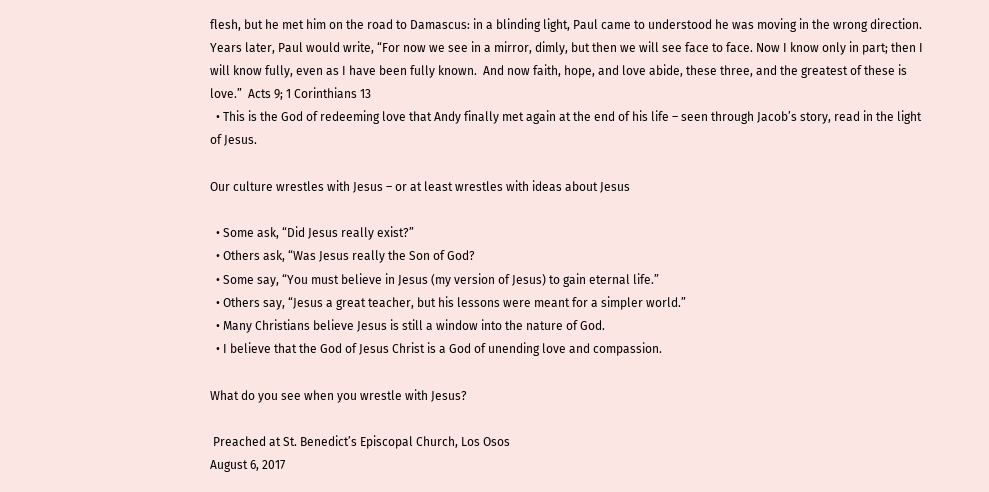flesh, but he met him on the road to Damascus: in a blinding light, Paul came to understood he was moving in the wrong direction.    Years later, Paul would write, “For now we see in a mirror, dimly, but then we will see face to face. Now I know only in part; then I will know fully, even as I have been fully known.  And now faith, hope, and love abide, these three, and the greatest of these is love.”  Acts 9; 1 Corinthians 13
  • This is the God of redeeming love that Andy finally met again at the end of his life – seen through Jacob’s story, read in the light of Jesus.

Our culture wrestles with Jesus – or at least wrestles with ideas about Jesus

  • Some ask, “Did Jesus really exist?”
  • Others ask, “Was Jesus really the Son of God?
  • Some say, “You must believe in Jesus (my version of Jesus) to gain eternal life.”
  • Others say, “Jesus a great teacher, but his lessons were meant for a simpler world.”
  • Many Christians believe Jesus is still a window into the nature of God.
  • I believe that the God of Jesus Christ is a God of unending love and compassion.

What do you see when you wrestle with Jesus?

 Preached at St. Benedict’s Episcopal Church, Los Osos
August 6, 2017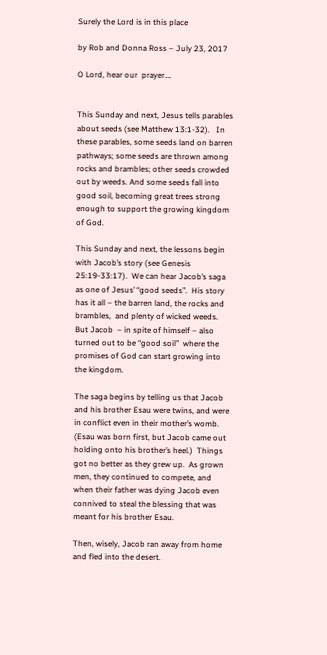Surely the Lord is in this place

by Rob and Donna Ross – July 23, 2017

O Lord, hear our  prayer….


This Sunday and next, Jesus tells parables about seeds (see Matthew 13:1-32).   In these parables, some seeds land on barren pathways; some seeds are thrown among rocks and brambles; other seeds crowded out by weeds. And some seeds fall into good soil, becoming great trees strong enough to support the growing kingdom of God.

This Sunday and next, the lessons begin with Jacob’s story (see Genesis 25:19-33:17).  We can hear Jacob’s saga as one of Jesus’ “good seeds”.  His story has it all – the barren land, the rocks and brambles,  and plenty of wicked weeds.  But Jacob  – in spite of himself – also turned out to be “good soil”  where the promises of God can start growing into the kingdom.

The saga begins by telling us that Jacob and his brother Esau were twins, and were in conflict even in their mother’s womb.  (Esau was born first, but Jacob came out holding onto his brother’s heel.)  Things got no better as they grew up.  As grown men, they continued to compete, and when their father was dying Jacob even connived to steal the blessing that was meant for his brother Esau.

Then, wisely, Jacob ran away from home and fled into the desert.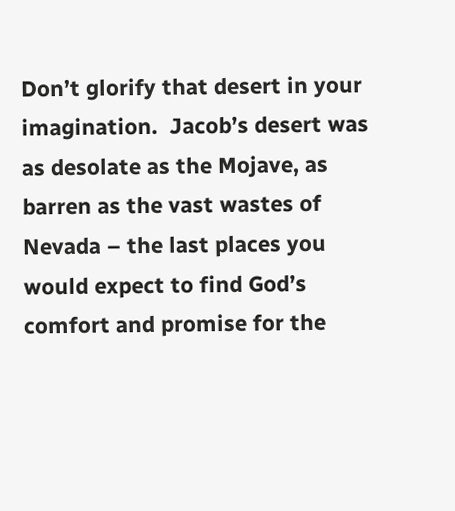Don’t glorify that desert in your imagination.  Jacob’s desert was as desolate as the Mojave, as barren as the vast wastes of Nevada – the last places you would expect to find God’s comfort and promise for the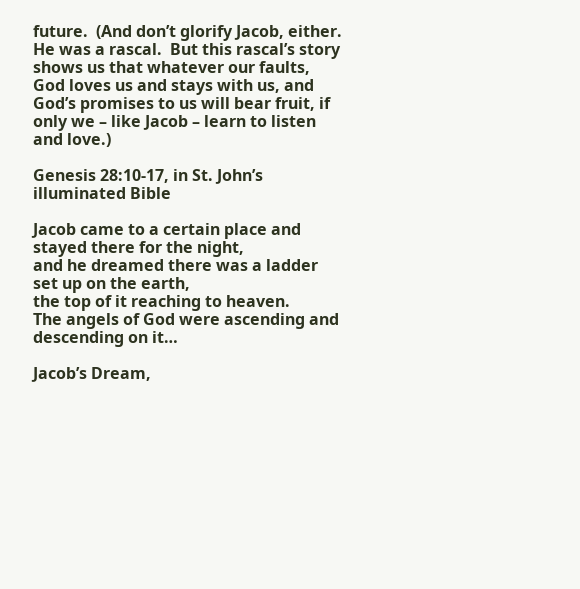future.  (And don’t glorify Jacob, either.  He was a rascal.  But this rascal’s story shows us that whatever our faults, God loves us and stays with us, and God’s promises to us will bear fruit, if only we – like Jacob – learn to listen and love.)

Genesis 28:10-17, in St. John’s illuminated Bible

Jacob came to a certain place and stayed there for the night,
and he dreamed there was a ladder set up on the earth,
the top of it reaching to heaven.
The angels of God were ascending and descending on it…

Jacob’s Dream,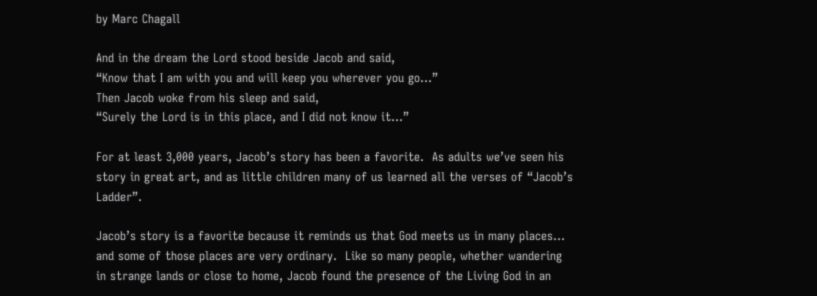by Marc Chagall

And in the dream the Lord stood beside Jacob and said,
“Know that I am with you and will keep you wherever you go…”
Then Jacob woke from his sleep and said,
“Surely the Lord is in this place, and I did not know it…”

For at least 3,000 years, Jacob’s story has been a favorite.  As adults we’ve seen his story in great art, and as little children many of us learned all the verses of “Jacob’s Ladder”.

Jacob’s story is a favorite because it reminds us that God meets us in many places… and some of those places are very ordinary.  Like so many people, whether wandering in strange lands or close to home, Jacob found the presence of the Living God in an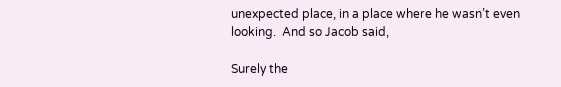unexpected place, in a place where he wasn’t even looking.  And so Jacob said,

Surely the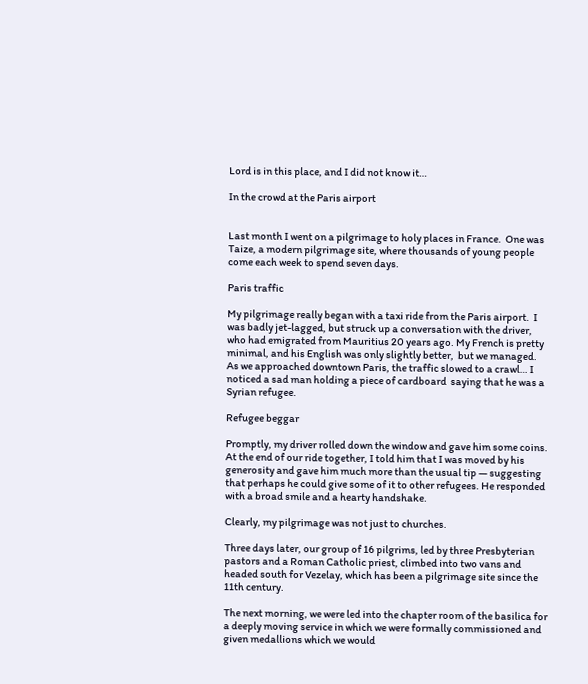Lord is in this place, and I did not know it…

In the crowd at the Paris airport


Last month I went on a pilgrimage to holy places in France.  One was Taize, a modern pilgrimage site, where thousands of young people come each week to spend seven days.

Paris traffic

My pilgrimage really began with a taxi ride from the Paris airport.  I was badly jet-lagged, but struck up a conversation with the driver, who had emigrated from Mauritius 20 years ago. My French is pretty minimal, and his English was only slightly better,  but we managed.    As we approached downtown Paris, the traffic slowed to a crawl… I noticed a sad man holding a piece of cardboard  saying that he was a Syrian refugee.

Refugee beggar

Promptly, my driver rolled down the window and gave him some coins.  At the end of our ride together, I told him that I was moved by his generosity and gave him much more than the usual tip — suggesting that perhaps he could give some of it to other refugees. He responded with a broad smile and a hearty handshake.

Clearly, my pilgrimage was not just to churches.

Three days later, our group of 16 pilgrims, led by three Presbyterian pastors and a Roman Catholic priest, climbed into two vans and headed south for Vezelay, which has been a pilgrimage site since the 11th century.

The next morning, we were led into the chapter room of the basilica for a deeply moving service in which we were formally commissioned and given medallions which we would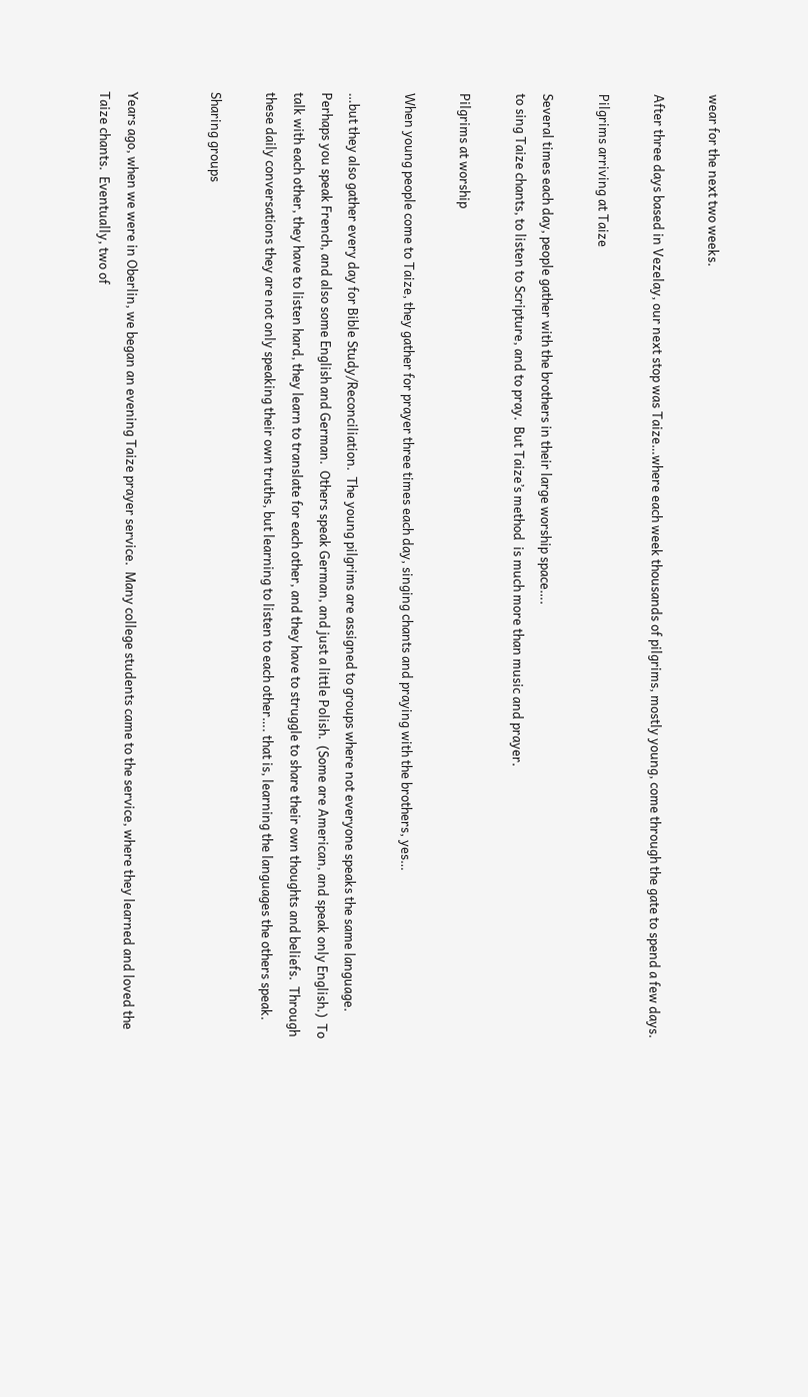wear for the next two weeks.

After three days based in Vezelay, our next stop was Taize…where each week thousands of pilgrims, mostly young, come through the gate to spend a few days.

Pilgrims arriving at Taize

Several times each day, people gather with the brothers in their large worship space….
to sing Taize chants, to listen to Scripture, and to pray.  But Taize’s method  is much more than music and prayer.

Pilgrims at worship

When young people come to Taize, they gather for prayer three times each day, singing chants and praying with the brothers, yes…

…but they also gather every day for Bible Study/Reconciliation.  The young pilgrims are assigned to groups where not everyone speaks the same language.  Perhaps you speak French, and also some English and German.  Others speak German, and just a little Polish.  (Some are American, and speak only English.)  To talk with each other, they have to listen hard, they learn to translate for each other, and they have to struggle to share their own thoughts and beliefs.  Through these daily conversations they are not only speaking their own truths, but learning to listen to each other…. that is, learning the languages the others speak.

Sharing groups


Years ago, when we were in Oberlin, we began an evening Taize prayer service.  Many college students came to the service, where they learned and loved the Taize chants.  Eventually, two of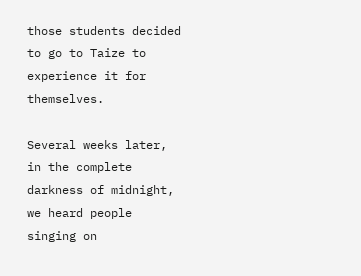those students decided to go to Taize to experience it for themselves.

Several weeks later, in the complete darkness of midnight, we heard people singing on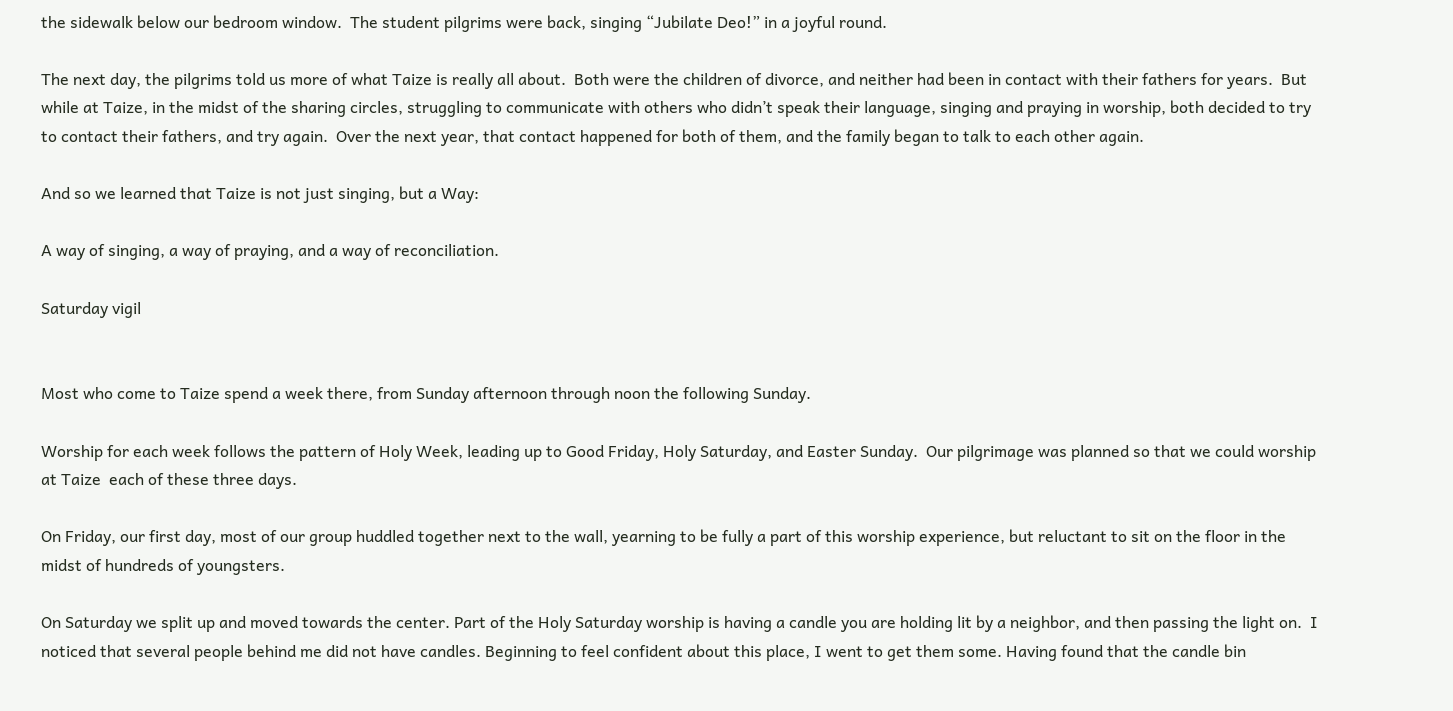the sidewalk below our bedroom window.  The student pilgrims were back, singing “Jubilate Deo!” in a joyful round.

The next day, the pilgrims told us more of what Taize is really all about.  Both were the children of divorce, and neither had been in contact with their fathers for years.  But while at Taize, in the midst of the sharing circles, struggling to communicate with others who didn’t speak their language, singing and praying in worship, both decided to try to contact their fathers, and try again.  Over the next year, that contact happened for both of them, and the family began to talk to each other again.

And so we learned that Taize is not just singing, but a Way:

A way of singing, a way of praying, and a way of reconciliation.

Saturday vigil


Most who come to Taize spend a week there, from Sunday afternoon through noon the following Sunday.

Worship for each week follows the pattern of Holy Week, leading up to Good Friday, Holy Saturday, and Easter Sunday.  Our pilgrimage was planned so that we could worship at Taize  each of these three days.

On Friday, our first day, most of our group huddled together next to the wall, yearning to be fully a part of this worship experience, but reluctant to sit on the floor in the midst of hundreds of youngsters.

On Saturday we split up and moved towards the center. Part of the Holy Saturday worship is having a candle you are holding lit by a neighbor, and then passing the light on.  I noticed that several people behind me did not have candles. Beginning to feel confident about this place, I went to get them some. Having found that the candle bin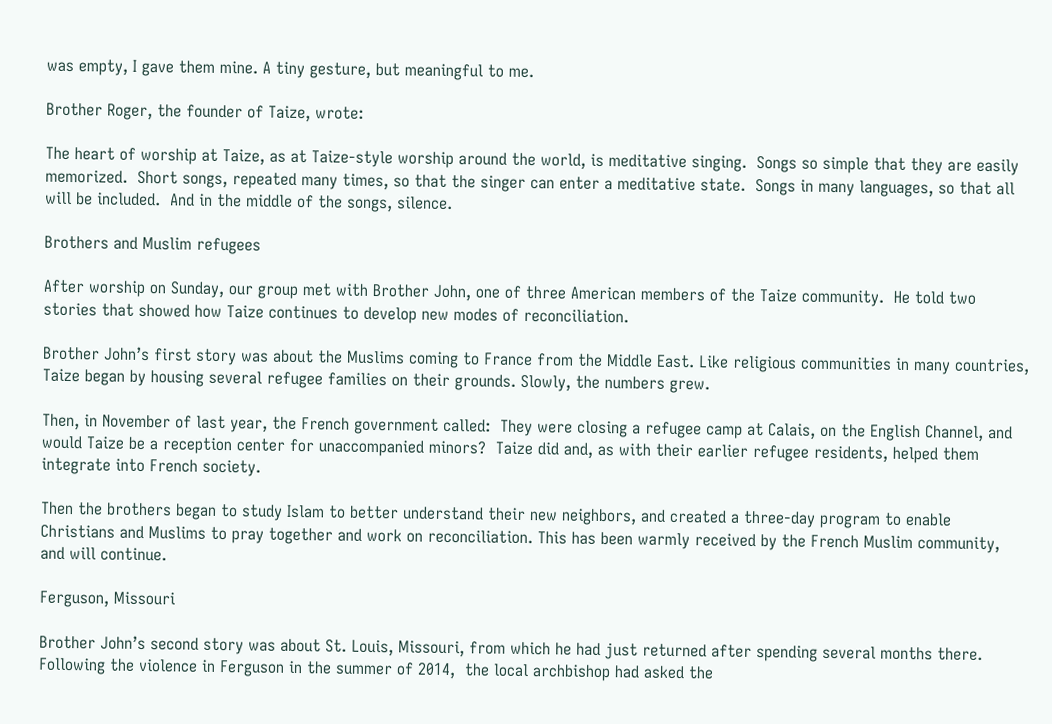was empty, I gave them mine. A tiny gesture, but meaningful to me.

Brother Roger, the founder of Taize, wrote:

The heart of worship at Taize, as at Taize-style worship around the world, is meditative singing.  Songs so simple that they are easily memorized.  Short songs, repeated many times, so that the singer can enter a meditative state.  Songs in many languages, so that all will be included.  And in the middle of the songs, silence.

Brothers and Muslim refugees

After worship on Sunday, our group met with Brother John, one of three American members of the Taize community.  He told two stories that showed how Taize continues to develop new modes of reconciliation.

Brother John’s first story was about the Muslims coming to France from the Middle East. Like religious communities in many countries, Taize began by housing several refugee families on their grounds. Slowly, the numbers grew.

Then, in November of last year, the French government called:  They were closing a refugee camp at Calais, on the English Channel, and would Taize be a reception center for unaccompanied minors?  Taize did and, as with their earlier refugee residents, helped them integrate into French society.

Then the brothers began to study Islam to better understand their new neighbors, and created a three-day program to enable Christians and Muslims to pray together and work on reconciliation. This has been warmly received by the French Muslim community, and will continue.

Ferguson, Missouri

Brother John’s second story was about St. Louis, Missouri, from which he had just returned after spending several months there. Following the violence in Ferguson in the summer of 2014,  the local archbishop had asked the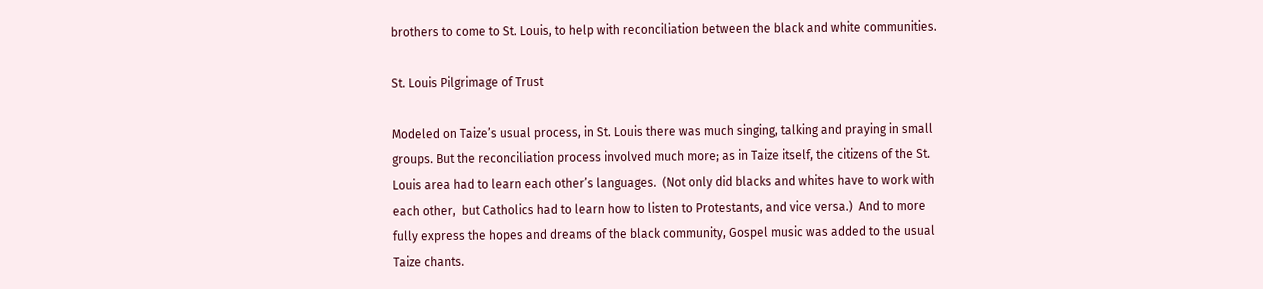brothers to come to St. Louis, to help with reconciliation between the black and white communities.

St. Louis Pilgrimage of Trust

Modeled on Taize’s usual process, in St. Louis there was much singing, talking and praying in small groups. But the reconciliation process involved much more; as in Taize itself, the citizens of the St. Louis area had to learn each other’s languages.  (Not only did blacks and whites have to work with each other,  but Catholics had to learn how to listen to Protestants, and vice versa.)  And to more fully express the hopes and dreams of the black community, Gospel music was added to the usual Taize chants.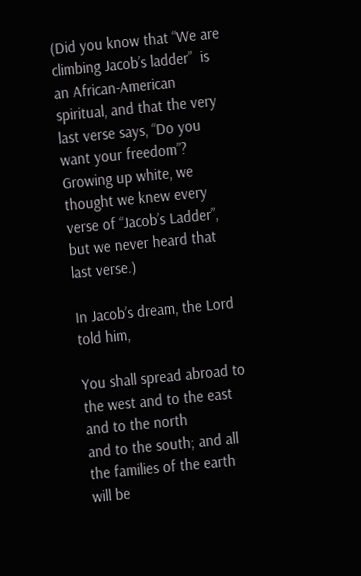(Did you know that “We are climbing Jacob’s ladder”  is an African-American spiritual, and that the very last verse says, “Do you want your freedom”?  Growing up white, we thought we knew every verse of “Jacob’s Ladder”, but we never heard that last verse.)

In Jacob’s dream, the Lord told him,

You shall spread abroad to the west and to the east and to the north
and to the south; and all the families of the earth
will be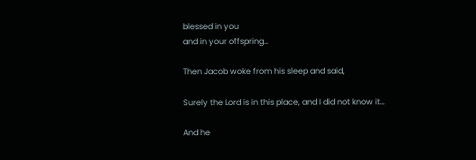blessed in you
and in your offspring…

Then Jacob woke from his sleep and said,

Surely the Lord is in this place, and I did not know it…

And he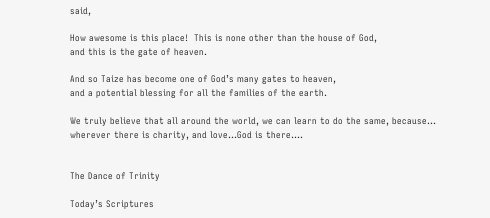said,

How awesome is this place!  This is none other than the house of God,
and this is the gate of heaven.

And so Taize has become one of God’s many gates to heaven,
and a potential blessing for all the families of the earth.

We truly believe that all around the world, we can learn to do the same, because…
wherever there is charity, and love…God is there….


The Dance of Trinity

Today’s Scriptures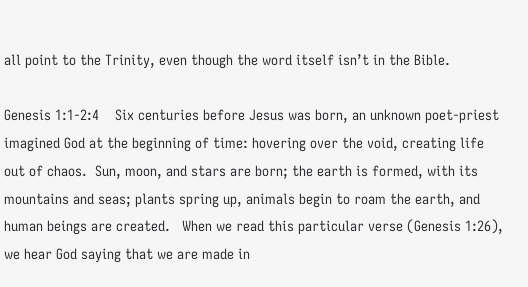all point to the Trinity, even though the word itself isn’t in the Bible.

Genesis 1:1-2:4    Six centuries before Jesus was born, an unknown poet-priest imagined God at the beginning of time: hovering over the void, creating life out of chaos.  Sun, moon, and stars are born; the earth is formed, with its mountains and seas; plants spring up, animals begin to roam the earth, and human beings are created.   When we read this particular verse (Genesis 1:26), we hear God saying that we are made in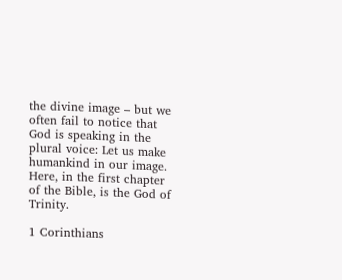the divine image – but we often fail to notice that God is speaking in the plural voice: Let us make humankind in our image.  Here, in the first chapter of the Bible, is the God of Trinity.

1 Corinthians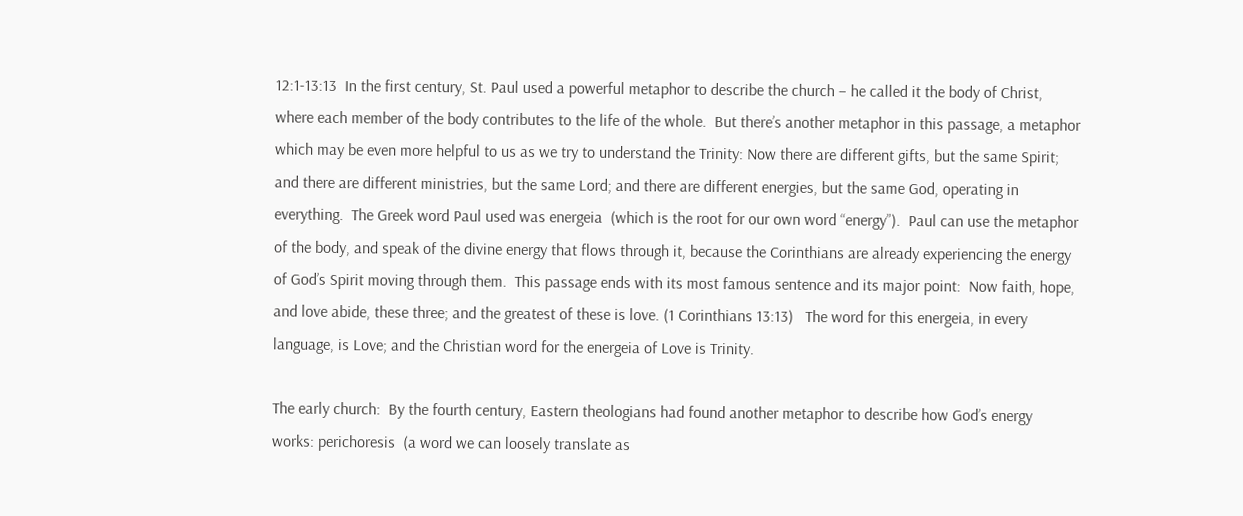12:1-13:13  In the first century, St. Paul used a powerful metaphor to describe the church – he called it the body of Christ, where each member of the body contributes to the life of the whole.  But there’s another metaphor in this passage, a metaphor which may be even more helpful to us as we try to understand the Trinity: Now there are different gifts, but the same Spirit; and there are different ministries, but the same Lord; and there are different energies, but the same God, operating in everything.  The Greek word Paul used was energeia  (which is the root for our own word “energy”).  Paul can use the metaphor of the body, and speak of the divine energy that flows through it, because the Corinthians are already experiencing the energy of God’s Spirit moving through them.  This passage ends with its most famous sentence and its major point:  Now faith, hope, and love abide, these three; and the greatest of these is love. (1 Corinthians 13:13)   The word for this energeia, in every language, is Love; and the Christian word for the energeia of Love is Trinity.

The early church:  By the fourth century, Eastern theologians had found another metaphor to describe how God’s energy works: perichoresis  (a word we can loosely translate as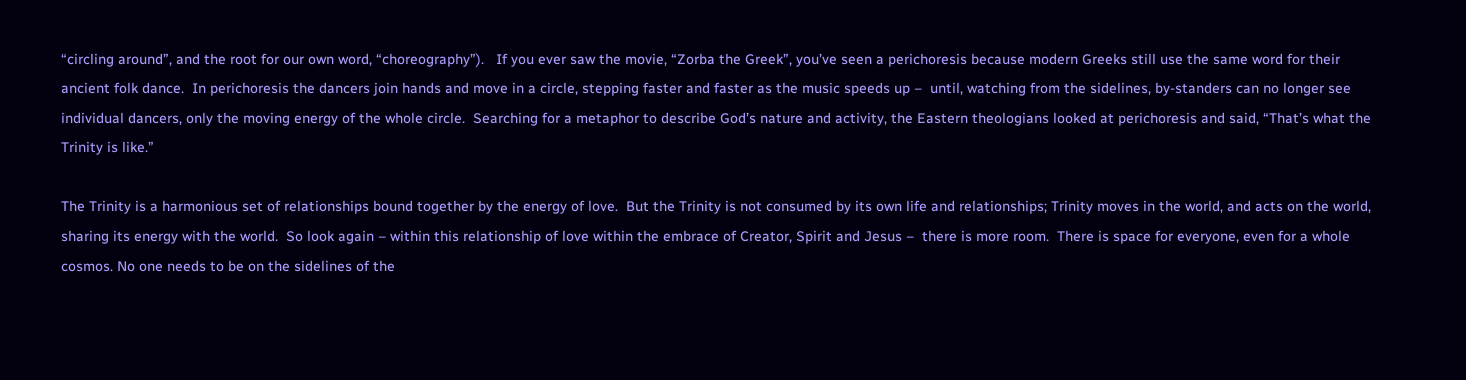“circling around”, and the root for our own word, “choreography”).   If you ever saw the movie, “Zorba the Greek”, you’ve seen a perichoresis because modern Greeks still use the same word for their ancient folk dance.  In perichoresis the dancers join hands and move in a circle, stepping faster and faster as the music speeds up –  until, watching from the sidelines, by-standers can no longer see individual dancers, only the moving energy of the whole circle.  Searching for a metaphor to describe God’s nature and activity, the Eastern theologians looked at perichoresis and said, “That’s what the Trinity is like.”

The Trinity is a harmonious set of relationships bound together by the energy of love.  But the Trinity is not consumed by its own life and relationships; Trinity moves in the world, and acts on the world, sharing its energy with the world.  So look again – within this relationship of love within the embrace of Creator, Spirit and Jesus –  there is more room.  There is space for everyone, even for a whole cosmos. No one needs to be on the sidelines of the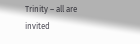Trinity – all are invited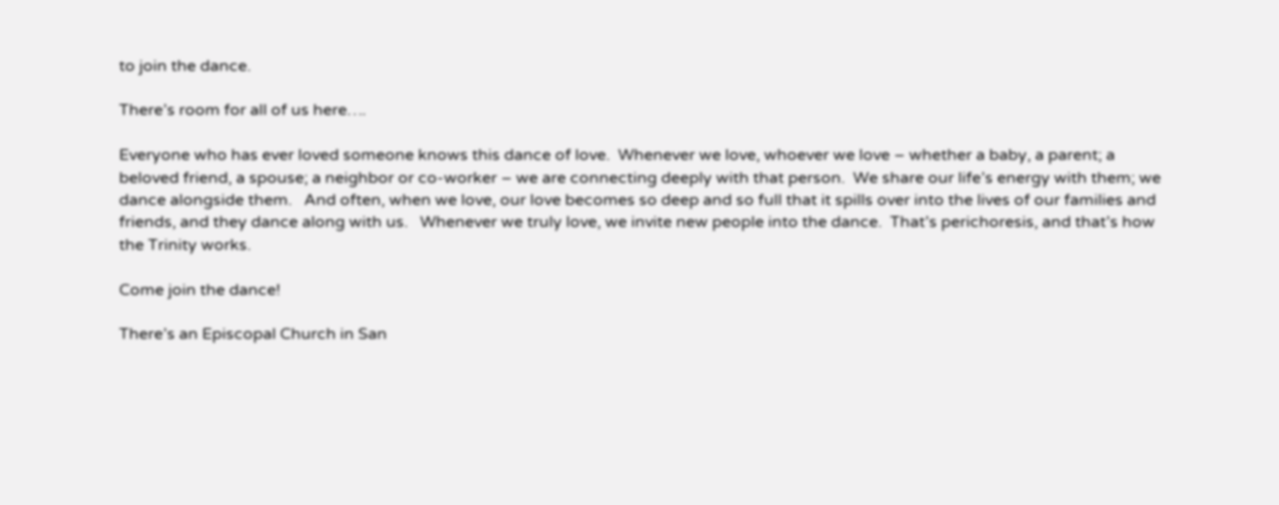to join the dance.

There’s room for all of us here….

Everyone who has ever loved someone knows this dance of love.  Whenever we love, whoever we love – whether a baby, a parent; a beloved friend, a spouse; a neighbor or co-worker – we are connecting deeply with that person.  We share our life’s energy with them; we dance alongside them.   And often, when we love, our love becomes so deep and so full that it spills over into the lives of our families and friends, and they dance along with us.   Whenever we truly love, we invite new people into the dance.  That’s perichoresis, and that’s how the Trinity works.

Come join the dance!

There’s an Episcopal Church in San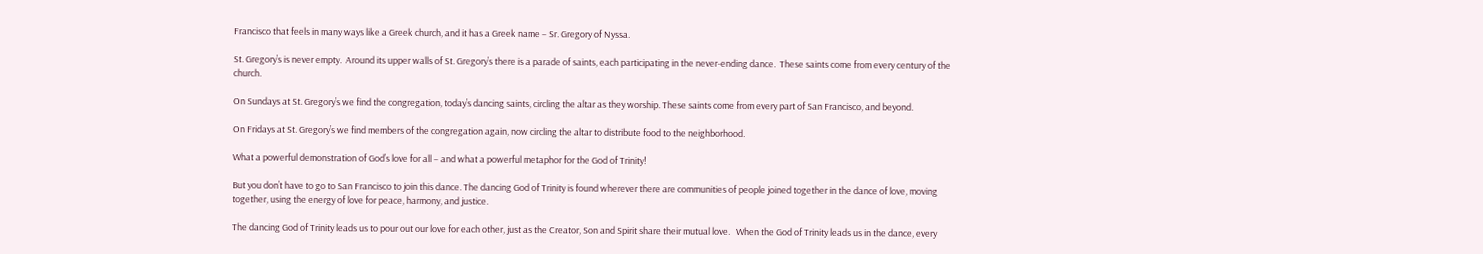Francisco that feels in many ways like a Greek church, and it has a Greek name – Sr. Gregory of Nyssa.

St. Gregory’s is never empty.  Around its upper walls of St. Gregory’s there is a parade of saints, each participating in the never-ending dance.  These saints come from every century of the church.

On Sundays at St. Gregory’s we find the congregation, today’s dancing saints, circling the altar as they worship. These saints come from every part of San Francisco, and beyond.

On Fridays at St. Gregory’s we find members of the congregation again, now circling the altar to distribute food to the neighborhood.

What a powerful demonstration of God’s love for all – and what a powerful metaphor for the God of Trinity!

But you don’t have to go to San Francisco to join this dance. The dancing God of Trinity is found wherever there are communities of people joined together in the dance of love, moving together, using the energy of love for peace, harmony, and justice.

The dancing God of Trinity leads us to pour out our love for each other, just as the Creator, Son and Spirit share their mutual love.   When the God of Trinity leads us in the dance, every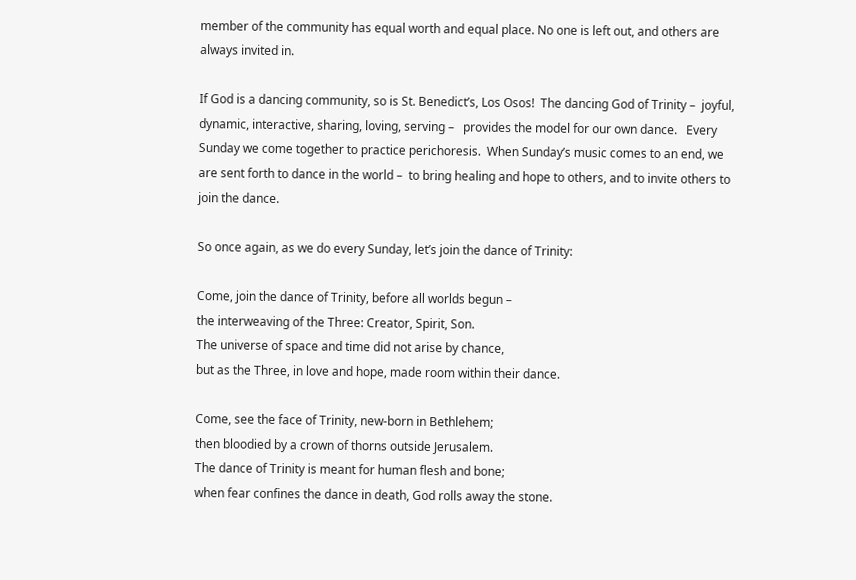member of the community has equal worth and equal place. No one is left out, and others are always invited in.

If God is a dancing community, so is St. Benedict’s, Los Osos!  The dancing God of Trinity –  joyful, dynamic, interactive, sharing, loving, serving –   provides the model for our own dance.   Every Sunday we come together to practice perichoresis.  When Sunday’s music comes to an end, we are sent forth to dance in the world –  to bring healing and hope to others, and to invite others to join the dance.

So once again, as we do every Sunday, let’s join the dance of Trinity:

Come, join the dance of Trinity, before all worlds begun –
the interweaving of the Three: Creator, Spirit, Son.
The universe of space and time did not arise by chance,
but as the Three, in love and hope, made room within their dance.

Come, see the face of Trinity, new-born in Bethlehem;
then bloodied by a crown of thorns outside Jerusalem.
The dance of Trinity is meant for human flesh and bone;
when fear confines the dance in death, God rolls away the stone.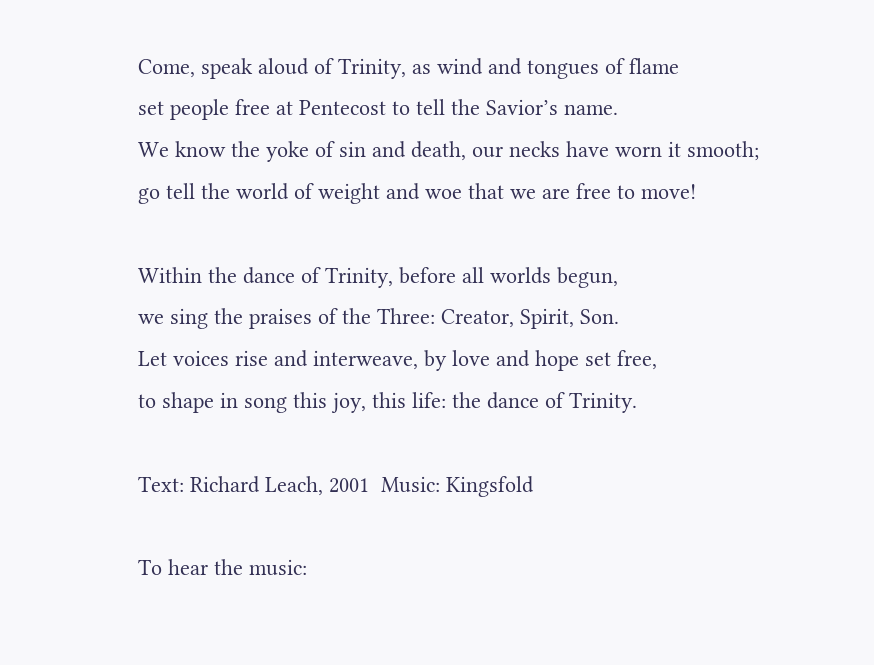Come, speak aloud of Trinity, as wind and tongues of flame
set people free at Pentecost to tell the Savior’s name.
We know the yoke of sin and death, our necks have worn it smooth;
go tell the world of weight and woe that we are free to move!

Within the dance of Trinity, before all worlds begun,
we sing the praises of the Three: Creator, Spirit, Son.
Let voices rise and interweave, by love and hope set free,
to shape in song this joy, this life: the dance of Trinity.

Text: Richard Leach, 2001  Music: Kingsfold

To hear the music: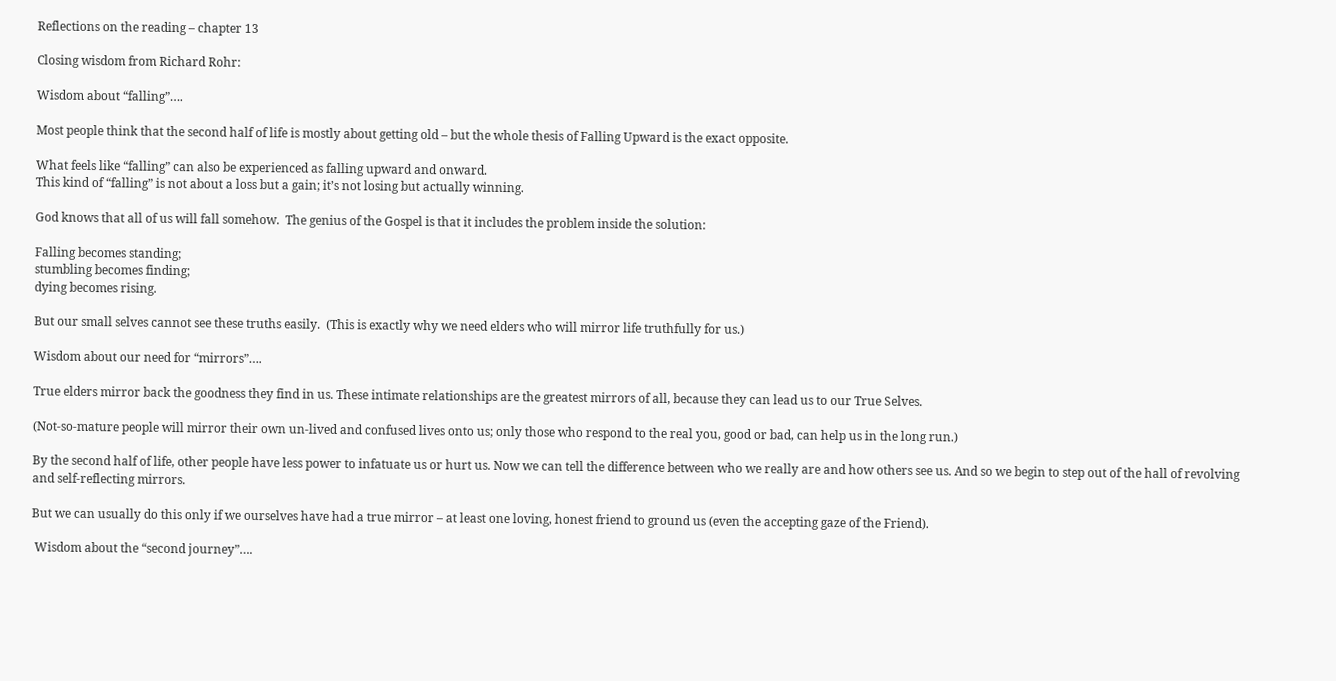Reflections on the reading – chapter 13

Closing wisdom from Richard Rohr:

Wisdom about “falling”….

Most people think that the second half of life is mostly about getting old – but the whole thesis of Falling Upward is the exact opposite.

What feels like “falling” can also be experienced as falling upward and onward.
This kind of “falling” is not about a loss but a gain; it’s not losing but actually winning.

God knows that all of us will fall somehow.  The genius of the Gospel is that it includes the problem inside the solution:

Falling becomes standing;
stumbling becomes finding;
dying becomes rising.

But our small selves cannot see these truths easily.  (This is exactly why we need elders who will mirror life truthfully for us.)

Wisdom about our need for “mirrors”….

True elders mirror back the goodness they find in us. These intimate relationships are the greatest mirrors of all, because they can lead us to our True Selves.

(Not-so-mature people will mirror their own un-lived and confused lives onto us; only those who respond to the real you, good or bad, can help us in the long run.)

By the second half of life, other people have less power to infatuate us or hurt us. Now we can tell the difference between who we really are and how others see us. And so we begin to step out of the hall of revolving and self-reflecting mirrors.

But we can usually do this only if we ourselves have had a true mirror – at least one loving, honest friend to ground us (even the accepting gaze of the Friend).

 Wisdom about the “second journey”….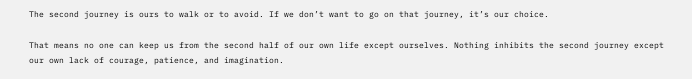The second journey is ours to walk or to avoid. If we don’t want to go on that journey, it’s our choice.

That means no one can keep us from the second half of our own life except ourselves. Nothing inhibits the second journey except our own lack of courage, patience, and imagination.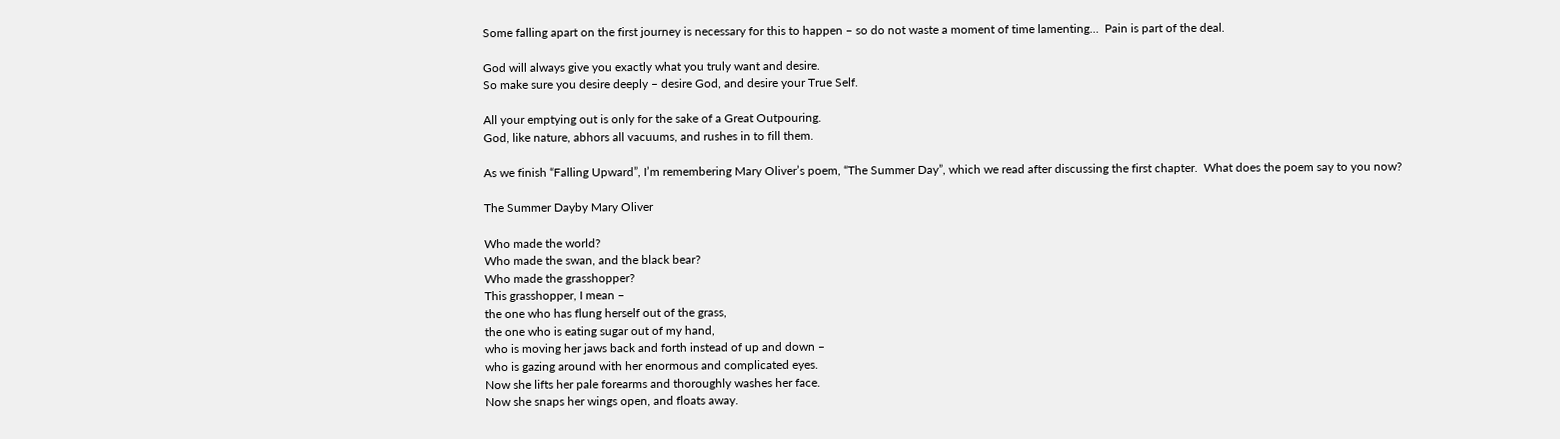Some falling apart on the first journey is necessary for this to happen – so do not waste a moment of time lamenting…  Pain is part of the deal.

God will always give you exactly what you truly want and desire.
So make sure you desire deeply – desire God, and desire your True Self.

All your emptying out is only for the sake of a Great Outpouring.
God, like nature, abhors all vacuums, and rushes in to fill them.

As we finish “Falling Upward”, I’m remembering Mary Oliver’s poem, “The Summer Day”, which we read after discussing the first chapter.  What does the poem say to you now?

The Summer Dayby Mary Oliver

Who made the world?
Who made the swan, and the black bear?
Who made the grasshopper?
This grasshopper, I mean –
the one who has flung herself out of the grass,
the one who is eating sugar out of my hand,
who is moving her jaws back and forth instead of up and down –
who is gazing around with her enormous and complicated eyes.
Now she lifts her pale forearms and thoroughly washes her face.
Now she snaps her wings open, and floats away.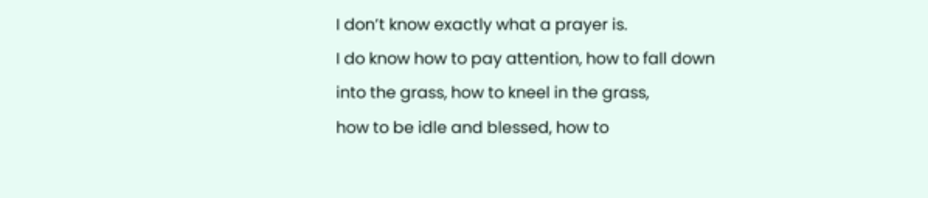I don’t know exactly what a prayer is.
I do know how to pay attention, how to fall down
into the grass, how to kneel in the grass,
how to be idle and blessed, how to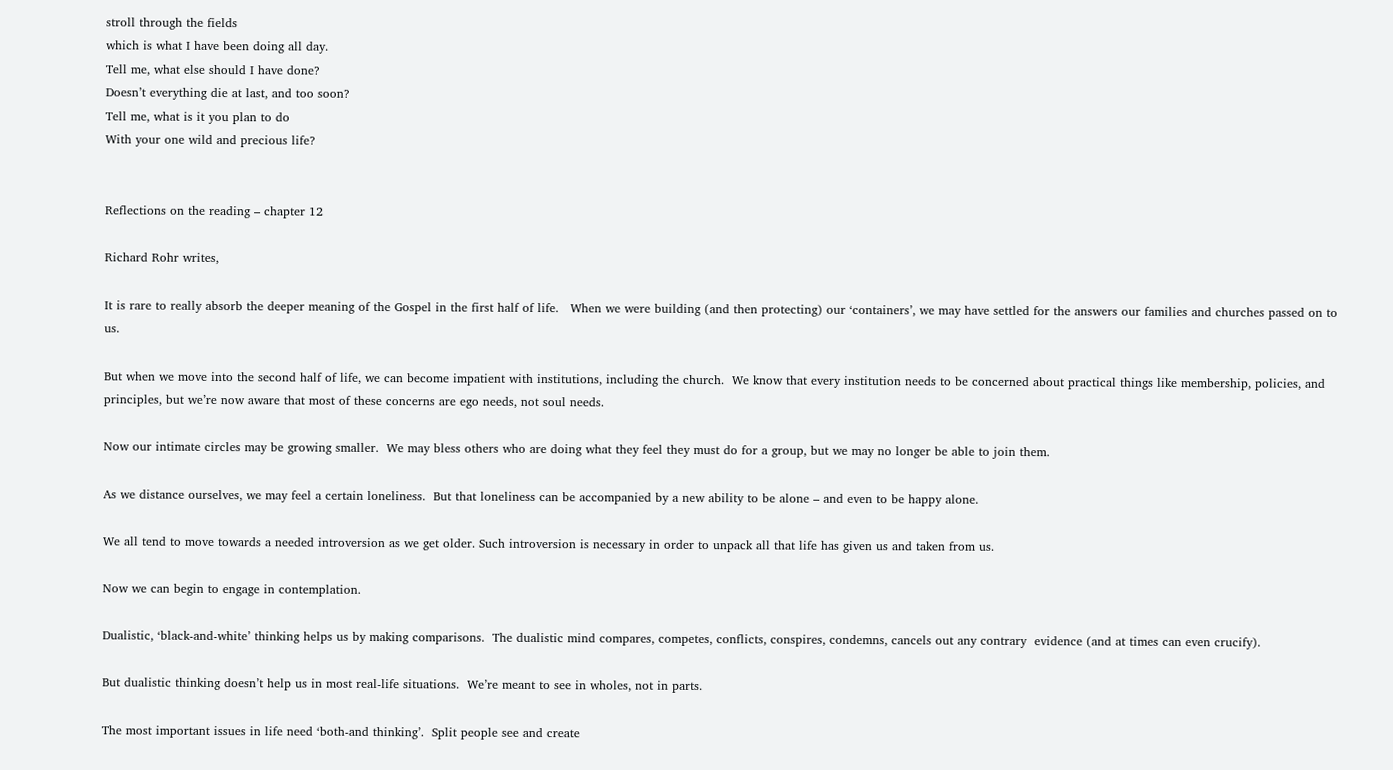stroll through the fields
which is what I have been doing all day.
Tell me, what else should I have done?
Doesn’t everything die at last, and too soon?
Tell me, what is it you plan to do
With your one wild and precious life?


Reflections on the reading – chapter 12

Richard Rohr writes,

It is rare to really absorb the deeper meaning of the Gospel in the first half of life.   When we were building (and then protecting) our ‘containers’, we may have settled for the answers our families and churches passed on to us.

But when we move into the second half of life, we can become impatient with institutions, including the church.  We know that every institution needs to be concerned about practical things like membership, policies, and principles, but we’re now aware that most of these concerns are ego needs, not soul needs.

Now our intimate circles may be growing smaller.  We may bless others who are doing what they feel they must do for a group, but we may no longer be able to join them.

As we distance ourselves, we may feel a certain loneliness.  But that loneliness can be accompanied by a new ability to be alone – and even to be happy alone.

We all tend to move towards a needed introversion as we get older. Such introversion is necessary in order to unpack all that life has given us and taken from us.

Now we can begin to engage in contemplation.

Dualistic, ‘black-and-white’ thinking helps us by making comparisons.  The dualistic mind compares, competes, conflicts, conspires, condemns, cancels out any contrary  evidence (and at times can even crucify).

But dualistic thinking doesn’t help us in most real-life situations.  We’re meant to see in wholes, not in parts.

The most important issues in life need ‘both-and thinking’.  Split people see and create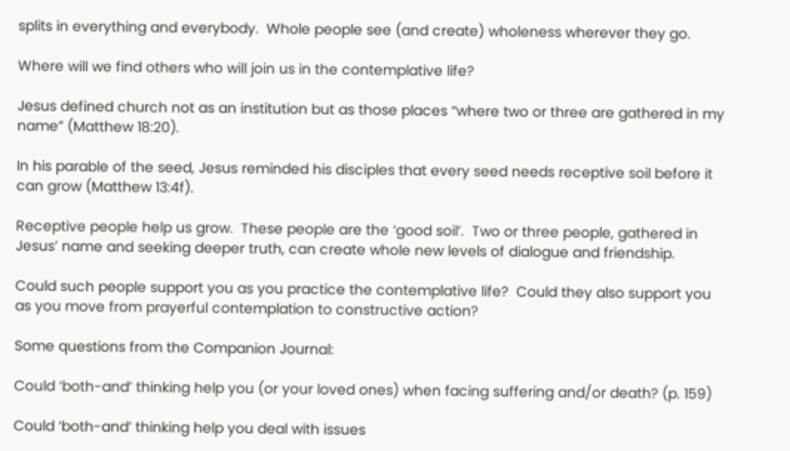splits in everything and everybody.  Whole people see (and create) wholeness wherever they go.

Where will we find others who will join us in the contemplative life?

Jesus defined church not as an institution but as those places “where two or three are gathered in my name” (Matthew 18:20).

In his parable of the seed, Jesus reminded his disciples that every seed needs receptive soil before it can grow (Matthew 13:4f).

Receptive people help us grow.  These people are the ‘good soil’.  Two or three people, gathered in Jesus’ name and seeking deeper truth, can create whole new levels of dialogue and friendship.

Could such people support you as you practice the contemplative life?  Could they also support you as you move from prayerful contemplation to constructive action?

Some questions from the Companion Journal:

Could ‘both-and’ thinking help you (or your loved ones) when facing suffering and/or death? (p. 159)

Could ‘both-and’ thinking help you deal with issues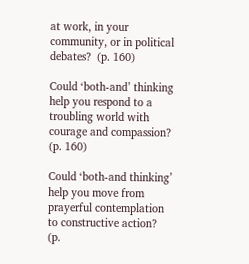at work, in your community, or in political debates?  (p. 160)

Could ‘both-and’ thinking help you respond to a troubling world with courage and compassion?  (p. 160)

Could ‘both-and thinking’ help you move from prayerful contemplation to constructive action?  (p.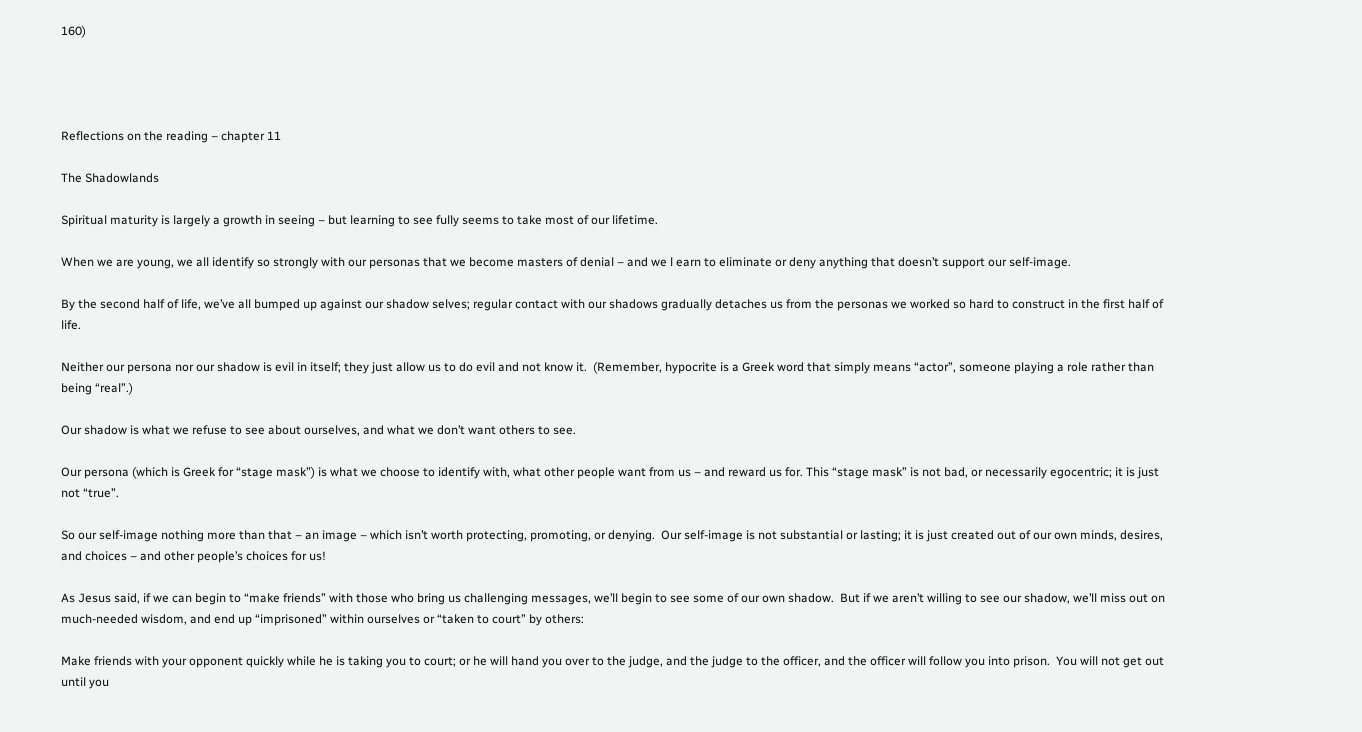160)




Reflections on the reading – chapter 11

The Shadowlands

Spiritual maturity is largely a growth in seeing – but learning to see fully seems to take most of our lifetime.

When we are young, we all identify so strongly with our personas that we become masters of denial – and we l earn to eliminate or deny anything that doesn’t support our self-image.

By the second half of life, we’ve all bumped up against our shadow selves; regular contact with our shadows gradually detaches us from the personas we worked so hard to construct in the first half of life.

Neither our persona nor our shadow is evil in itself; they just allow us to do evil and not know it.  (Remember, hypocrite is a Greek word that simply means “actor”, someone playing a role rather than being “real”.)

Our shadow is what we refuse to see about ourselves, and what we don’t want others to see.

Our persona (which is Greek for “stage mask”) is what we choose to identify with, what other people want from us – and reward us for. This “stage mask” is not bad, or necessarily egocentric; it is just not “true”.

So our self-image nothing more than that – an image – which isn’t worth protecting, promoting, or denying.  Our self-image is not substantial or lasting; it is just created out of our own minds, desires, and choices – and other people’s choices for us!

As Jesus said, if we can begin to “make friends” with those who bring us challenging messages, we’ll begin to see some of our own shadow.  But if we aren’t willing to see our shadow, we’ll miss out on much-needed wisdom, and end up “imprisoned” within ourselves or “taken to court” by others:

Make friends with your opponent quickly while he is taking you to court; or he will hand you over to the judge, and the judge to the officer, and the officer will follow you into prison.  You will not get out until you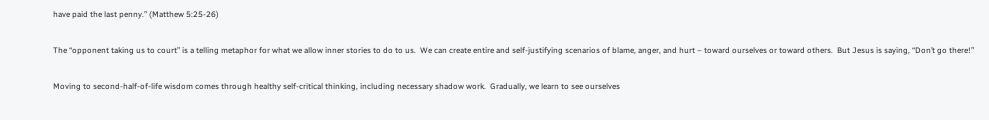have paid the last penny.” (Matthew 5:25-26)

The “opponent taking us to court” is a telling metaphor for what we allow inner stories to do to us.  We can create entire and self-justifying scenarios of blame, anger, and hurt – toward ourselves or toward others.  But Jesus is saying, “Don’t go there!”

Moving to second-half-of-life wisdom comes through healthy self-critical thinking, including necessary shadow work.  Gradually, we learn to see ourselves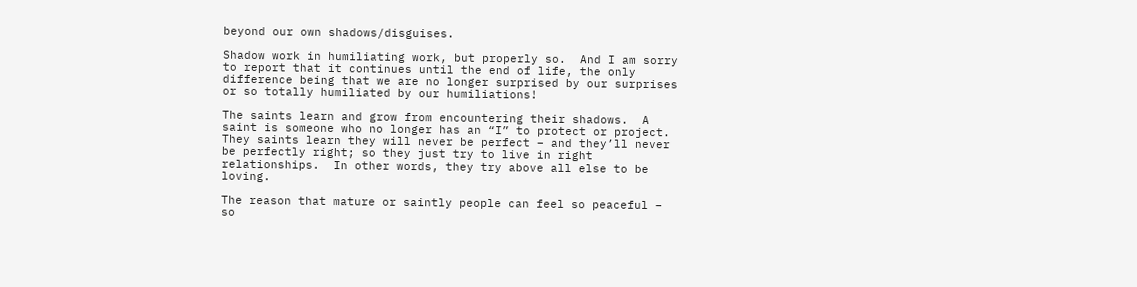beyond our own shadows/disguises.

Shadow work in humiliating work, but properly so.  And I am sorry to report that it continues until the end of life, the only difference being that we are no longer surprised by our surprises or so totally humiliated by our humiliations!

The saints learn and grow from encountering their shadows.  A saint is someone who no longer has an “I” to protect or project.  They saints learn they will never be perfect – and they’ll never be perfectly right; so they just try to live in right relationships.  In other words, they try above all else to be loving.

The reason that mature or saintly people can feel so peaceful – so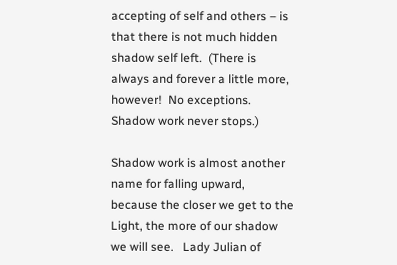accepting of self and others – is that there is not much hidden shadow self left.  (There is always and forever a little more, however!  No exceptions.  Shadow work never stops.)

Shadow work is almost another name for falling upward, because the closer we get to the Light, the more of our shadow we will see.   Lady Julian of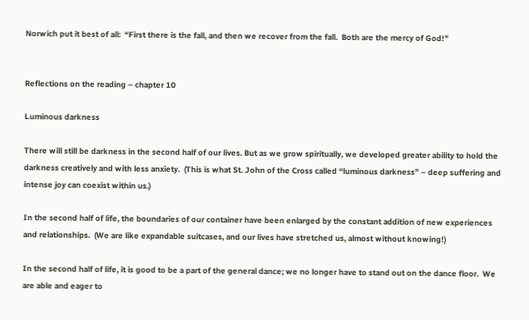Norwich put it best of all:  “First there is the fall, and then we recover from the fall.  Both are the mercy of God!”


Reflections on the reading – chapter 10

Luminous darkness

There will still be darkness in the second half of our lives. But as we grow spiritually, we developed greater ability to hold the darkness creatively and with less anxiety.  (This is what St. John of the Cross called “luminous darkness” – deep suffering and intense joy can coexist within us.)

In the second half of life, the boundaries of our container have been enlarged by the constant addition of new experiences and relationships.  (We are like expandable suitcases, and our lives have stretched us, almost without knowing!)

In the second half of life, it is good to be a part of the general dance; we no longer have to stand out on the dance floor.  We are able and eager to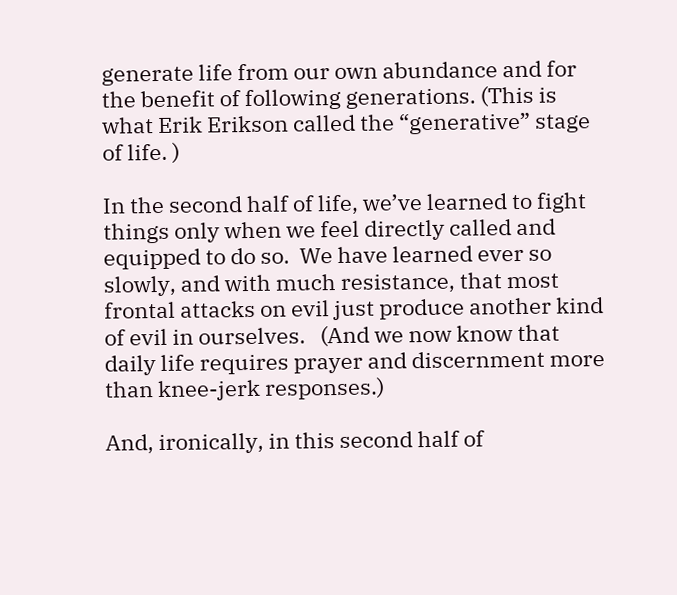generate life from our own abundance and for the benefit of following generations. (This is what Erik Erikson called the “generative” stage of life. )

In the second half of life, we’ve learned to fight things only when we feel directly called and equipped to do so.  We have learned ever so slowly, and with much resistance, that most frontal attacks on evil just produce another kind of evil in ourselves.   (And we now know that daily life requires prayer and discernment more than knee-jerk responses.)

And, ironically, in this second half of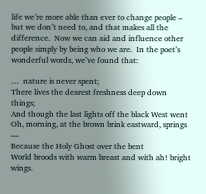life we’re more able than ever to change people – but we don’t need to, and that makes all the difference.  Now we can aid and influence other people simply by being who we are.  In the poet’s wonderful words, we’ve found that:

…  nature is never spent;
There lives the dearest freshness deep down things;
And though the last lights off the black West went
Oh, morning, at the brown brink eastward, springs —
Because the Holy Ghost over the bent
World broods with warm breast and with ah! bright wings.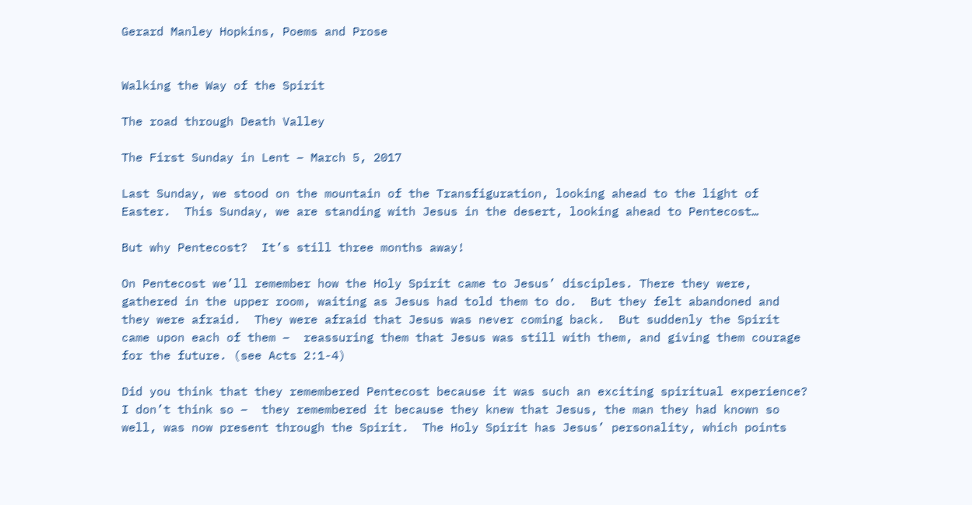Gerard Manley Hopkins, Poems and Prose


Walking the Way of the Spirit

The road through Death Valley

The First Sunday in Lent – March 5, 2017

Last Sunday, we stood on the mountain of the Transfiguration, looking ahead to the light of Easter.  This Sunday, we are standing with Jesus in the desert, looking ahead to Pentecost…

But why Pentecost?  It’s still three months away!

On Pentecost we’ll remember how the Holy Spirit came to Jesus’ disciples. There they were, gathered in the upper room, waiting as Jesus had told them to do.  But they felt abandoned and they were afraid.  They were afraid that Jesus was never coming back.  But suddenly the Spirit came upon each of them –  reassuring them that Jesus was still with them, and giving them courage for the future. (see Acts 2:1-4)

Did you think that they remembered Pentecost because it was such an exciting spiritual experience?  I don’t think so –  they remembered it because they knew that Jesus, the man they had known so well, was now present through the Spirit.  The Holy Spirit has Jesus’ personality, which points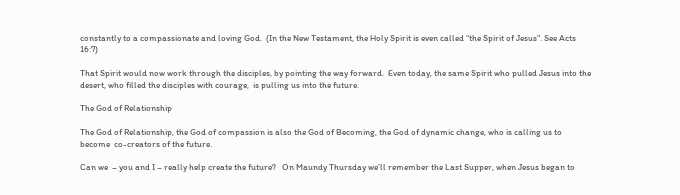constantly to a compassionate and loving God.  (In the New Testament, the Holy Spirit is even called “the Spirit of Jesus”. See Acts 16:7)

That Spirit would now work through the disciples, by pointing the way forward.  Even today, the same Spirit who pulled Jesus into the desert, who filled the disciples with courage,  is pulling us into the future.

The God of Relationship

The God of Relationship, the God of compassion is also the God of Becoming, the God of dynamic change, who is calling us to become  co-creators of the future.

Can we  – you and I – really help create the future?   On Maundy Thursday we’ll remember the Last Supper, when Jesus began to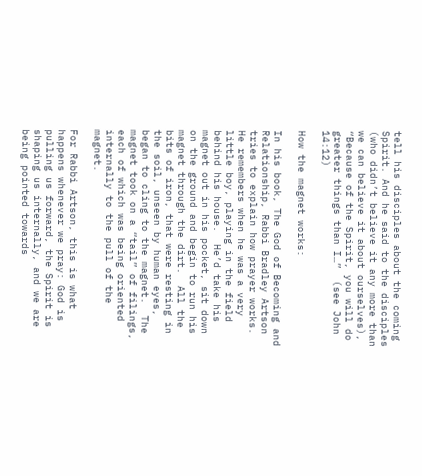tell his disciples about the coming Spirit. And he said to the disciples (who didn’t believe it any more than we can believe it about ourselves), “Because of the Spirit, you will do greater things than I…”  (see John 14:12)

How the magnet works:

In his book, The God of Becoming and Relationship, Rabbi Bradley Artson tries to explain how prayer works.  He remembers when he was a very little boy, playing in the field behind his house.  He’d take his magnet out in his pocket, sit down on the ground and begin to run his magnet through the dirt.  All the bits of iron, that were resting in the soil, unseen by human eyes, began to cling to the magnet.  The magnet took on a “tail” of filings, each of which was being oriented internally to the pull of the magnet.

For Rabbi Artson, this is what happens whenever we pray: God is pulling us forward, the Spirit is shaping us internally, and we are being pointed towards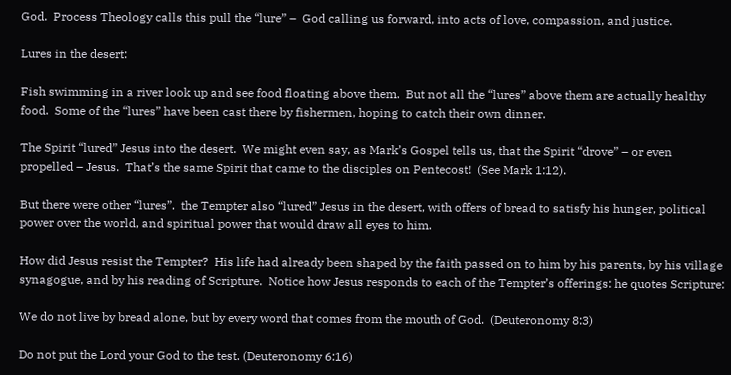God.  Process Theology calls this pull the “lure” –  God calling us forward, into acts of love, compassion, and justice.

Lures in the desert:

Fish swimming in a river look up and see food floating above them.  But not all the “lures” above them are actually healthy food.  Some of the “lures” have been cast there by fishermen, hoping to catch their own dinner.

The Spirit “lured” Jesus into the desert.  We might even say, as Mark’s Gospel tells us, that the Spirit “drove” – or even propelled – Jesus.  That’s the same Spirit that came to the disciples on Pentecost!  (See Mark 1:12).

But there were other “lures”.  the Tempter also “lured” Jesus in the desert, with offers of bread to satisfy his hunger, political power over the world, and spiritual power that would draw all eyes to him.

How did Jesus resist the Tempter?  His life had already been shaped by the faith passed on to him by his parents, by his village synagogue, and by his reading of Scripture.  Notice how Jesus responds to each of the Tempter’s offerings: he quotes Scripture:

We do not live by bread alone, but by every word that comes from the mouth of God.  (Deuteronomy 8:3)

Do not put the Lord your God to the test. (Deuteronomy 6:16)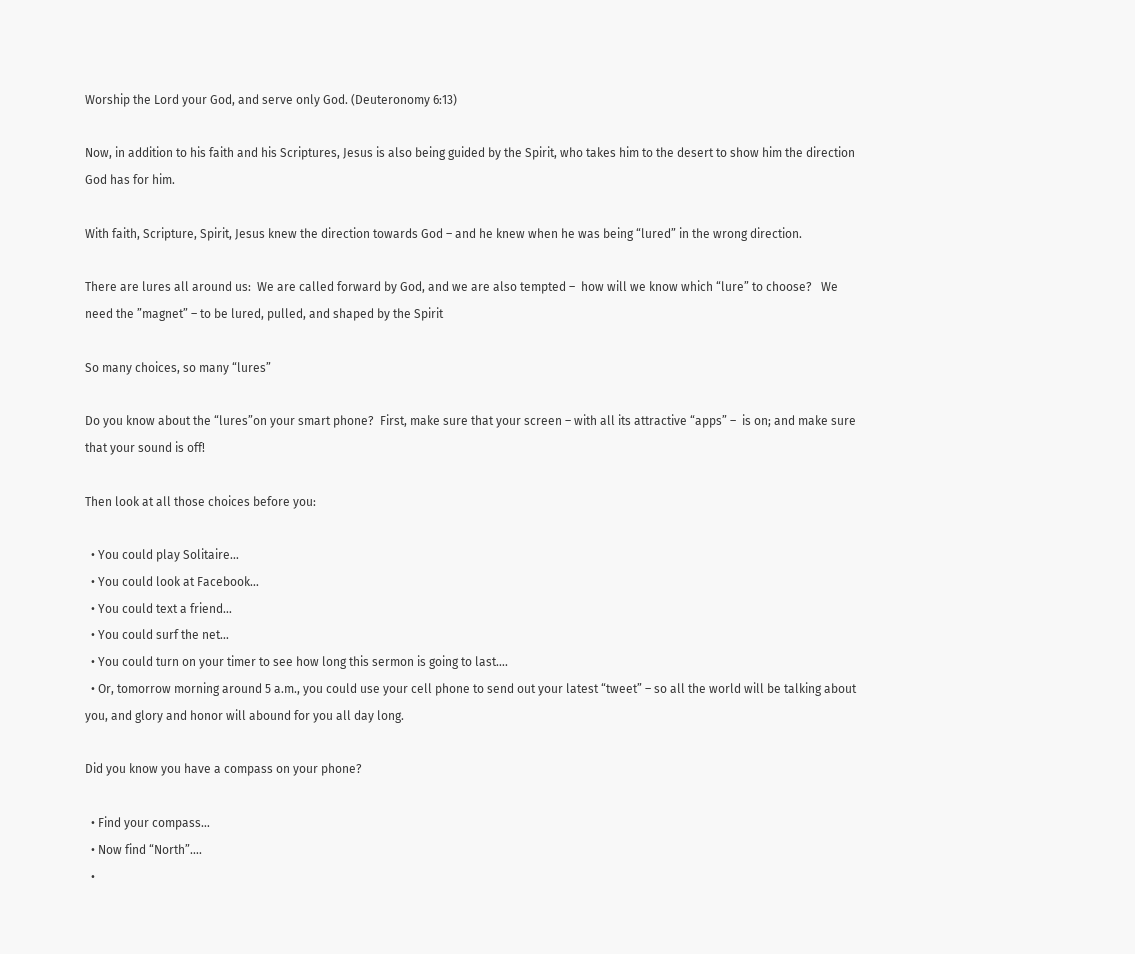Worship the Lord your God, and serve only God. (Deuteronomy 6:13)

Now, in addition to his faith and his Scriptures, Jesus is also being guided by the Spirit, who takes him to the desert to show him the direction God has for him.

With faith, Scripture, Spirit, Jesus knew the direction towards God – and he knew when he was being “lured” in the wrong direction.

There are lures all around us:  We are called forward by God, and we are also tempted –  how will we know which “lure” to choose?   We need the ”magnet” – to be lured, pulled, and shaped by the Spirit

So many choices, so many “lures”

Do you know about the “lures”on your smart phone?  First, make sure that your screen – with all its attractive “apps” –  is on; and make sure that your sound is off!

Then look at all those choices before you:

  • You could play Solitaire…
  • You could look at Facebook…
  • You could text a friend…
  • You could surf the net…
  • You could turn on your timer to see how long this sermon is going to last….
  • Or, tomorrow morning around 5 a.m., you could use your cell phone to send out your latest “tweet” – so all the world will be talking about you, and glory and honor will abound for you all day long.

Did you know you have a compass on your phone?

  • Find your compass…
  • Now find “North”….
  •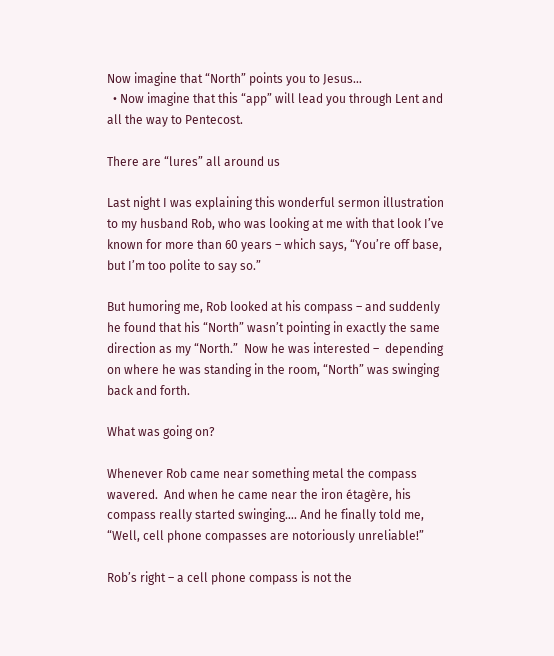Now imagine that “North” points you to Jesus…
  • Now imagine that this “app” will lead you through Lent and all the way to Pentecost.

There are “lures” all around us

Last night I was explaining this wonderful sermon illustration to my husband Rob, who was looking at me with that look I’ve known for more than 60 years – which says, “You’re off base, but I’m too polite to say so.”

But humoring me, Rob looked at his compass – and suddenly he found that his “North” wasn’t pointing in exactly the same direction as my “North.”  Now he was interested –  depending on where he was standing in the room, “North” was swinging back and forth.

What was going on?

Whenever Rob came near something metal the compass wavered.  And when he came near the iron étagère, his compass really started swinging…. And he finally told me, “Well, cell phone compasses are notoriously unreliable!”

Rob’s right – a cell phone compass is not the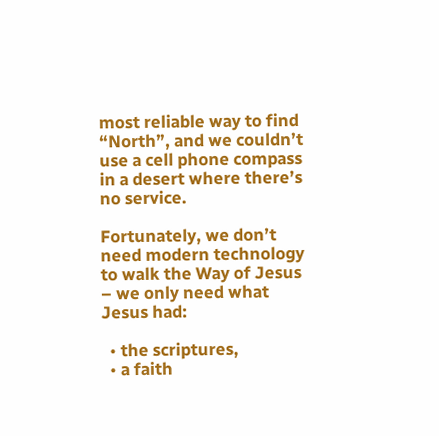most reliable way to find “North”, and we couldn’t use a cell phone compass in a desert where there’s no service.

Fortunately, we don’t need modern technology to walk the Way of Jesus – we only need what Jesus had:

  • the scriptures,
  • a faith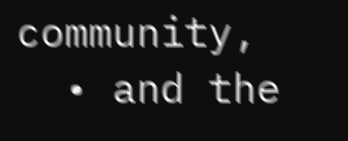community,
  • and the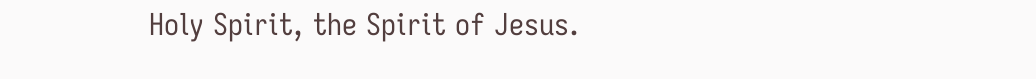Holy Spirit, the Spirit of Jesus.